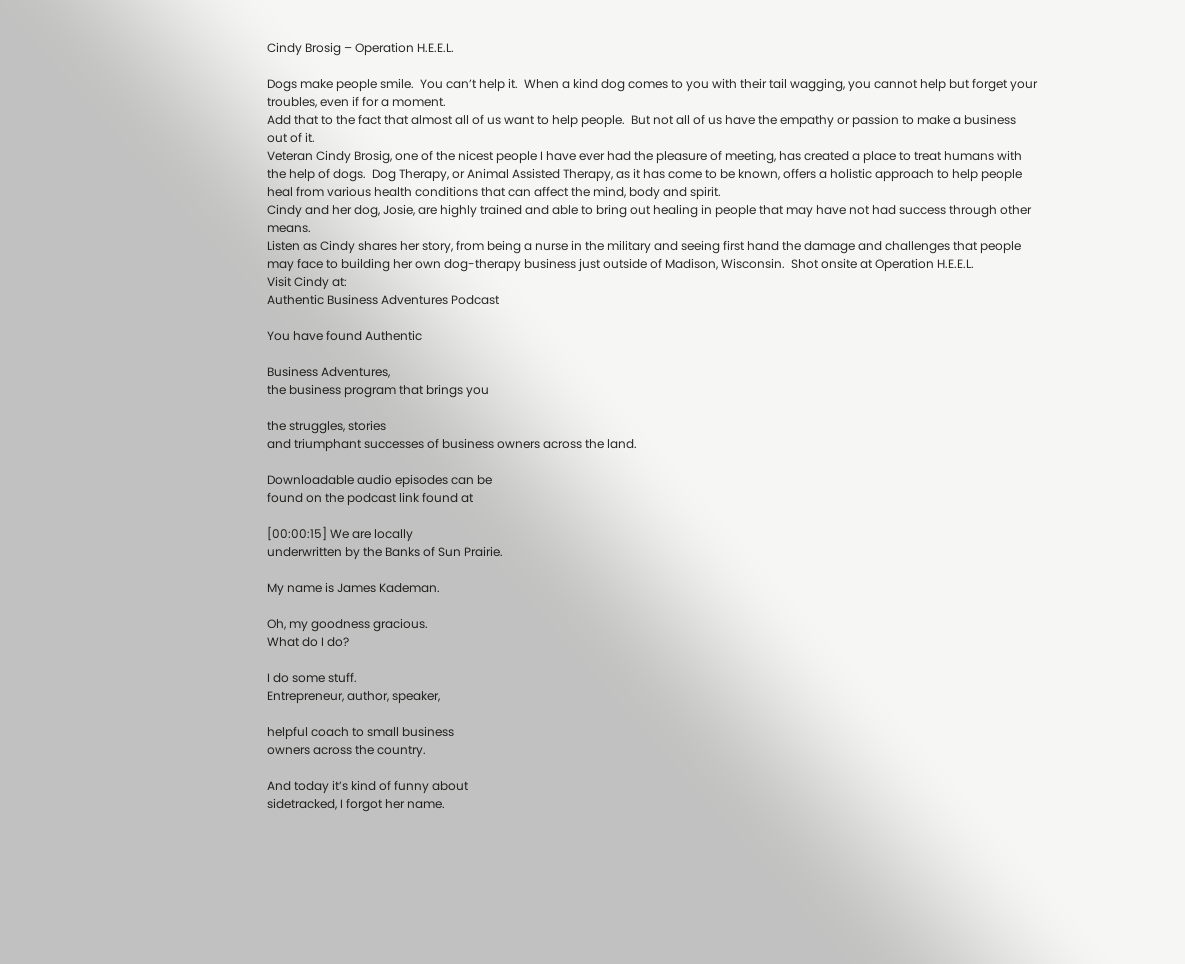Cindy Brosig – Operation H.E.E.L.

Dogs make people smile.  You can’t help it.  When a kind dog comes to you with their tail wagging, you cannot help but forget your troubles, even if for a moment.
Add that to the fact that almost all of us want to help people.  But not all of us have the empathy or passion to make a business out of it.
Veteran Cindy Brosig, one of the nicest people I have ever had the pleasure of meeting, has created a place to treat humans with the help of dogs.  Dog Therapy, or Animal Assisted Therapy, as it has come to be known, offers a holistic approach to help people heal from various health conditions that can affect the mind, body and spirit.
Cindy and her dog, Josie, are highly trained and able to bring out healing in people that may have not had success through other means.
Listen as Cindy shares her story, from being a nurse in the military and seeing first hand the damage and challenges that people may face to building her own dog-therapy business just outside of Madison, Wisconsin.  Shot onsite at Operation H.E.E.L.
Visit Cindy at:
Authentic Business Adventures Podcast

You have found Authentic

Business Adventures,
the business program that brings you

the struggles, stories
and triumphant successes of business owners across the land.

Downloadable audio episodes can be
found on the podcast link found at

[00:00:15] We are locally
underwritten by the Banks of Sun Prairie.

My name is James Kademan.

Oh, my goodness gracious.
What do I do?

I do some stuff.
Entrepreneur, author, speaker,

helpful coach to small business
owners across the country.

And today it’s kind of funny about
sidetracked, I forgot her name.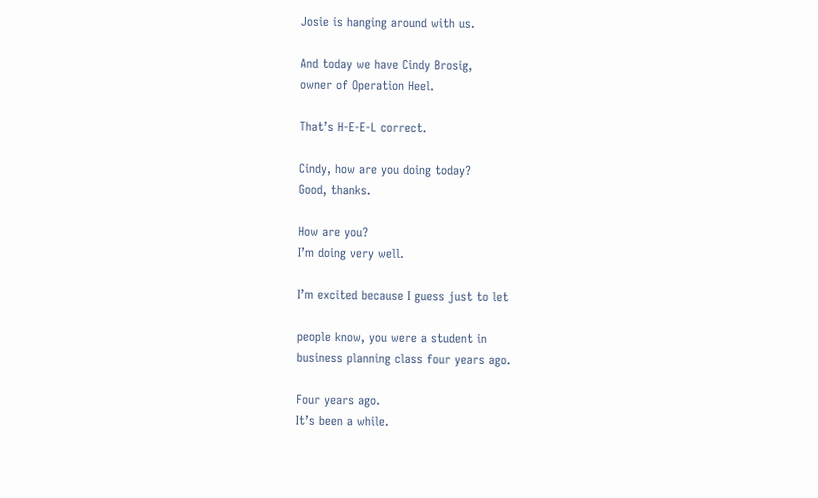Josie is hanging around with us.

And today we have Cindy Brosig,
owner of Operation Heel.

That’s H-E-E-L correct.

Cindy, how are you doing today?
Good, thanks.

How are you?
I’m doing very well.

I’m excited because I guess just to let

people know, you were a student in
business planning class four years ago.

Four years ago.
It’s been a while.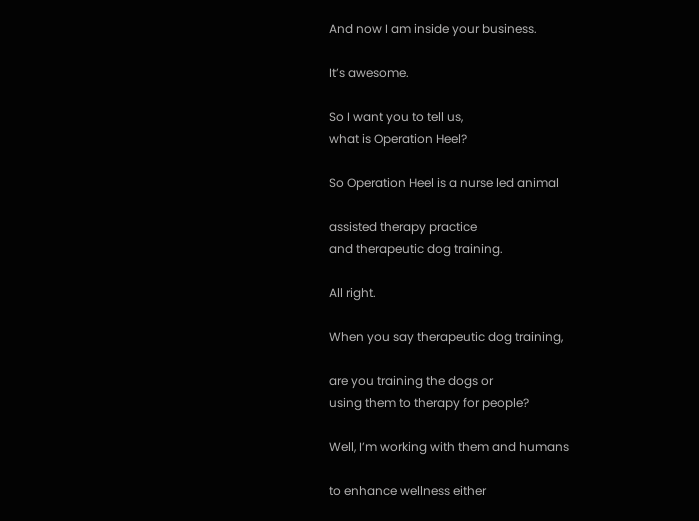And now I am inside your business.

It’s awesome.

So I want you to tell us,
what is Operation Heel?

So Operation Heel is a nurse led animal

assisted therapy practice
and therapeutic dog training.

All right.

When you say therapeutic dog training,

are you training the dogs or
using them to therapy for people?

Well, I’m working with them and humans

to enhance wellness either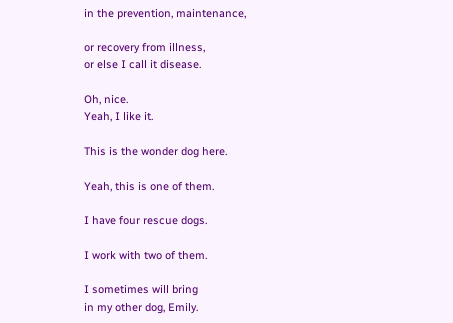in the prevention, maintenance,

or recovery from illness,
or else I call it disease.

Oh, nice.
Yeah, I like it.

This is the wonder dog here.

Yeah, this is one of them.

I have four rescue dogs.

I work with two of them.

I sometimes will bring
in my other dog, Emily.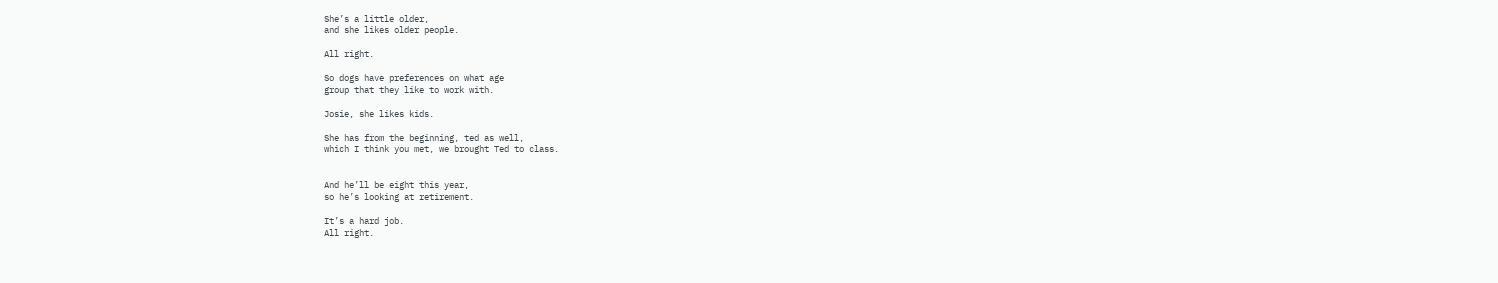She’s a little older,
and she likes older people.

All right.

So dogs have preferences on what age
group that they like to work with.

Josie, she likes kids.

She has from the beginning, ted as well,
which I think you met, we brought Ted to class.


And he’ll be eight this year,
so he’s looking at retirement.

It’s a hard job.
All right.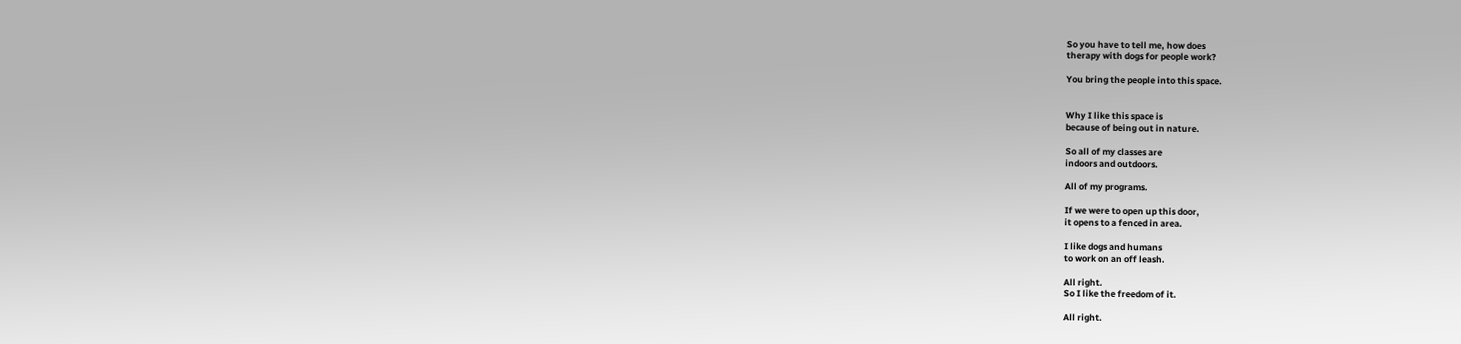So you have to tell me, how does
therapy with dogs for people work?

You bring the people into this space.


Why I like this space is
because of being out in nature.

So all of my classes are
indoors and outdoors.

All of my programs.

If we were to open up this door,
it opens to a fenced in area.

I like dogs and humans
to work on an off leash.

All right.
So I like the freedom of it.

All right.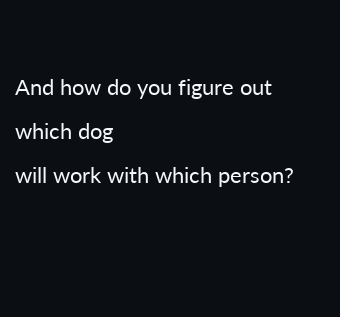And how do you figure out which dog
will work with which person?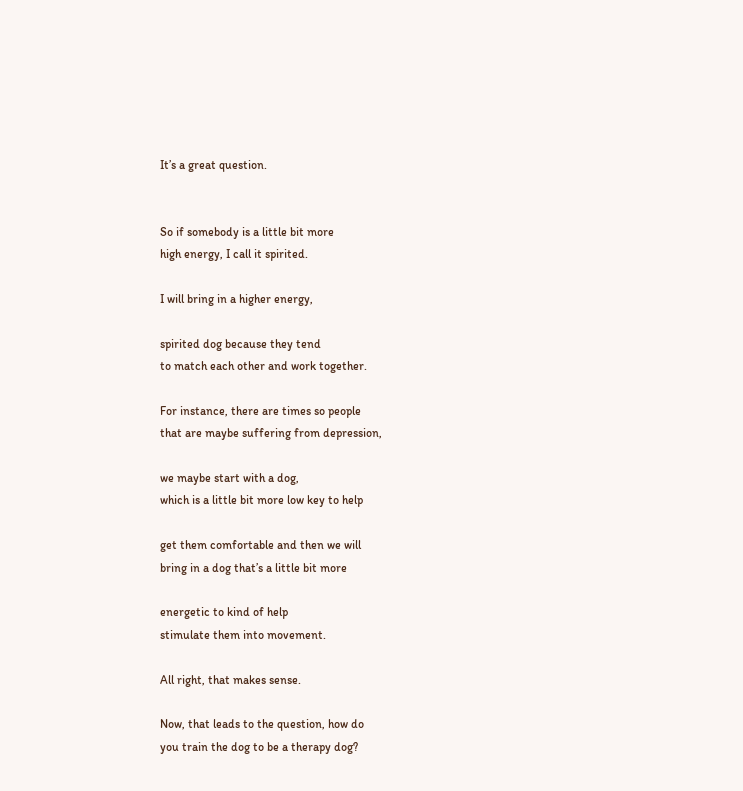It’s a great question.


So if somebody is a little bit more
high energy, I call it spirited.

I will bring in a higher energy,

spirited dog because they tend
to match each other and work together.

For instance, there are times so people
that are maybe suffering from depression,

we maybe start with a dog,
which is a little bit more low key to help

get them comfortable and then we will
bring in a dog that’s a little bit more

energetic to kind of help
stimulate them into movement.

All right, that makes sense.

Now, that leads to the question, how do
you train the dog to be a therapy dog?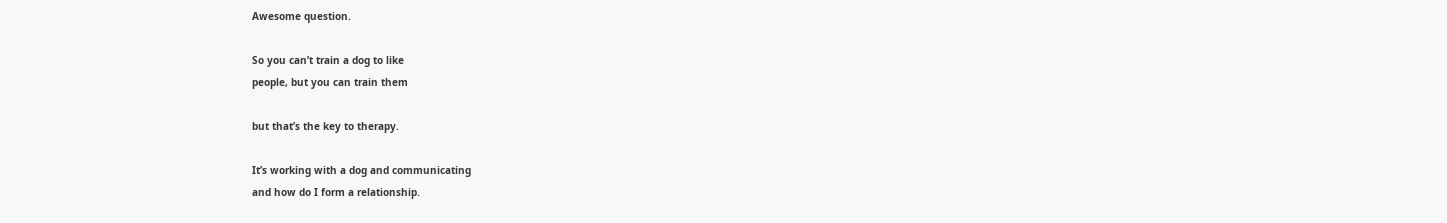Awesome question.

So you can’t train a dog to like
people, but you can train them

but that’s the key to therapy.

It’s working with a dog and communicating
and how do I form a relationship.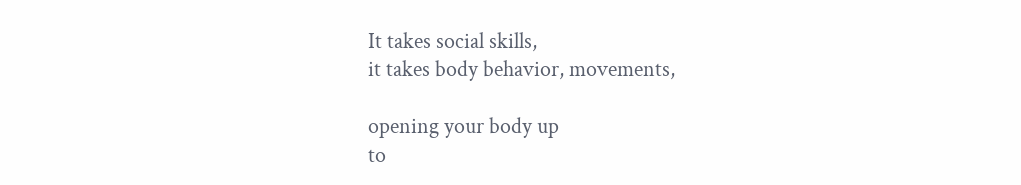It takes social skills,
it takes body behavior, movements,

opening your body up
to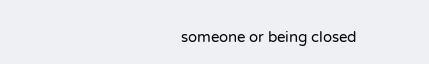someone or being closed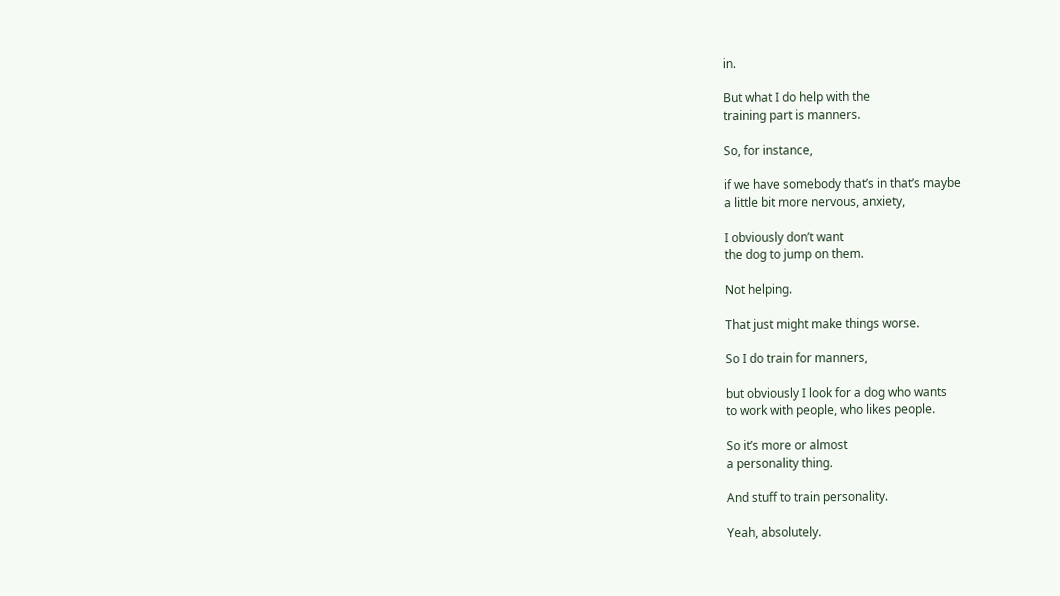in.

But what I do help with the
training part is manners.

So, for instance,

if we have somebody that’s in that’s maybe
a little bit more nervous, anxiety,

I obviously don’t want
the dog to jump on them.

Not helping.

That just might make things worse.

So I do train for manners,

but obviously I look for a dog who wants
to work with people, who likes people.

So it’s more or almost
a personality thing.

And stuff to train personality.

Yeah, absolutely.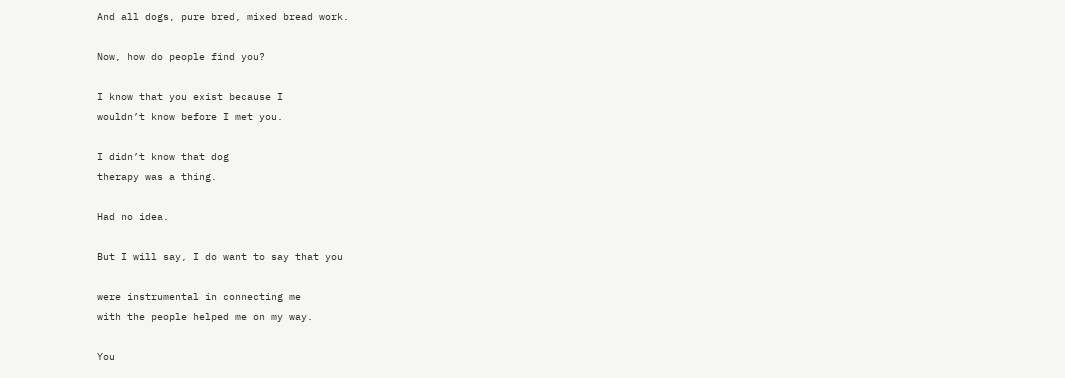And all dogs, pure bred, mixed bread work.

Now, how do people find you?

I know that you exist because I
wouldn’t know before I met you.

I didn’t know that dog
therapy was a thing.

Had no idea.

But I will say, I do want to say that you

were instrumental in connecting me
with the people helped me on my way.

You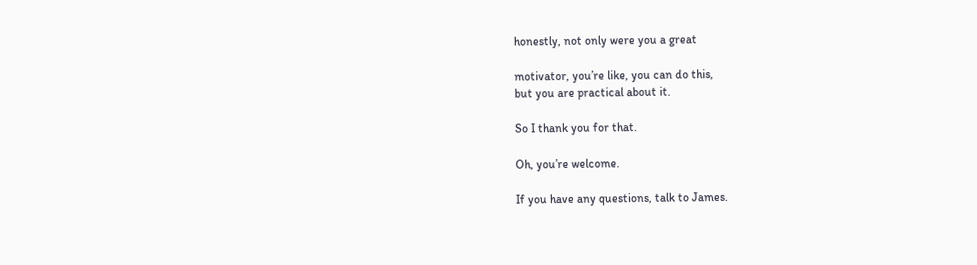honestly, not only were you a great

motivator, you’re like, you can do this,
but you are practical about it.

So I thank you for that.

Oh, you’re welcome.

If you have any questions, talk to James.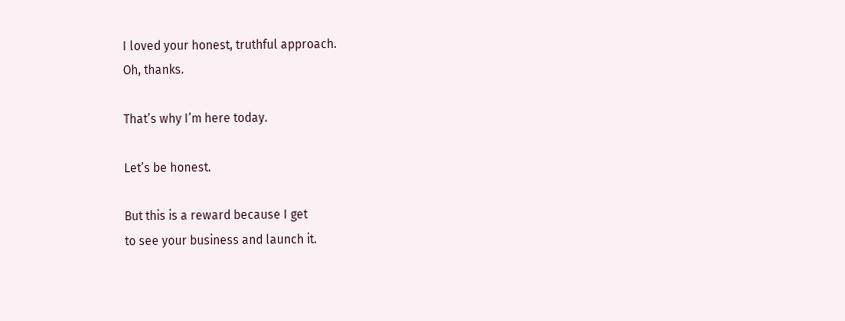I loved your honest, truthful approach.
Oh, thanks.

That’s why I’m here today.

Let’s be honest.

But this is a reward because I get
to see your business and launch it.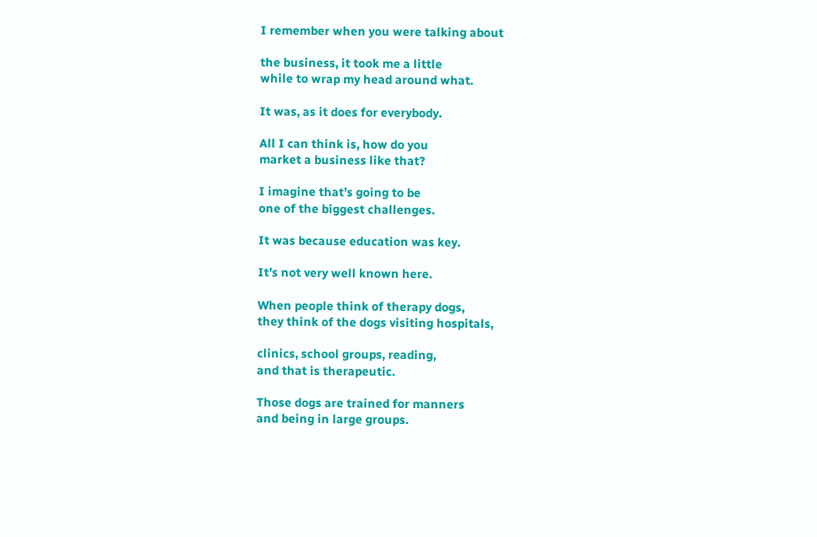I remember when you were talking about

the business, it took me a little
while to wrap my head around what.

It was, as it does for everybody.

All I can think is, how do you
market a business like that?

I imagine that’s going to be
one of the biggest challenges.

It was because education was key.

It’s not very well known here.

When people think of therapy dogs,
they think of the dogs visiting hospitals,

clinics, school groups, reading,
and that is therapeutic.

Those dogs are trained for manners
and being in large groups.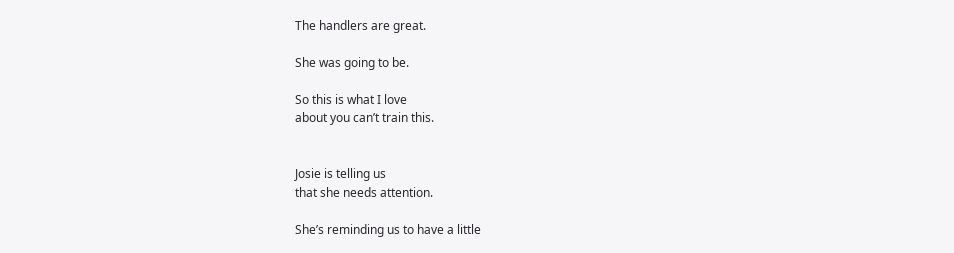The handlers are great.

She was going to be.

So this is what I love
about you can’t train this.


Josie is telling us
that she needs attention.

She’s reminding us to have a little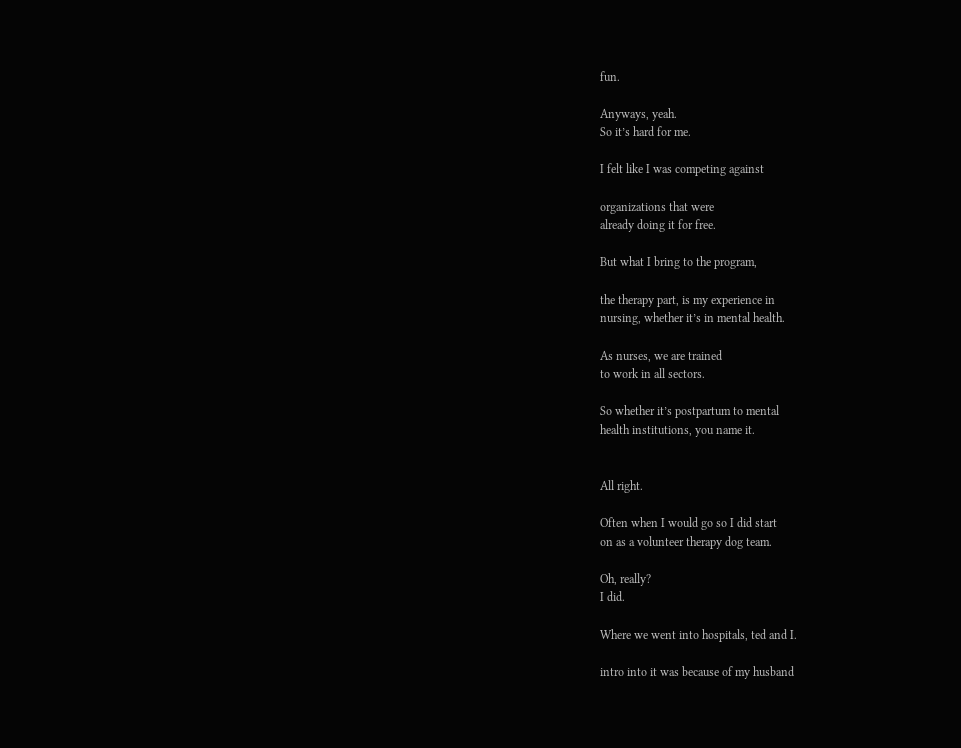fun.

Anyways, yeah.
So it’s hard for me.

I felt like I was competing against

organizations that were
already doing it for free.

But what I bring to the program,

the therapy part, is my experience in
nursing, whether it’s in mental health.

As nurses, we are trained
to work in all sectors.

So whether it’s postpartum to mental
health institutions, you name it.


All right.

Often when I would go so I did start
on as a volunteer therapy dog team.

Oh, really?
I did.

Where we went into hospitals, ted and I.

intro into it was because of my husband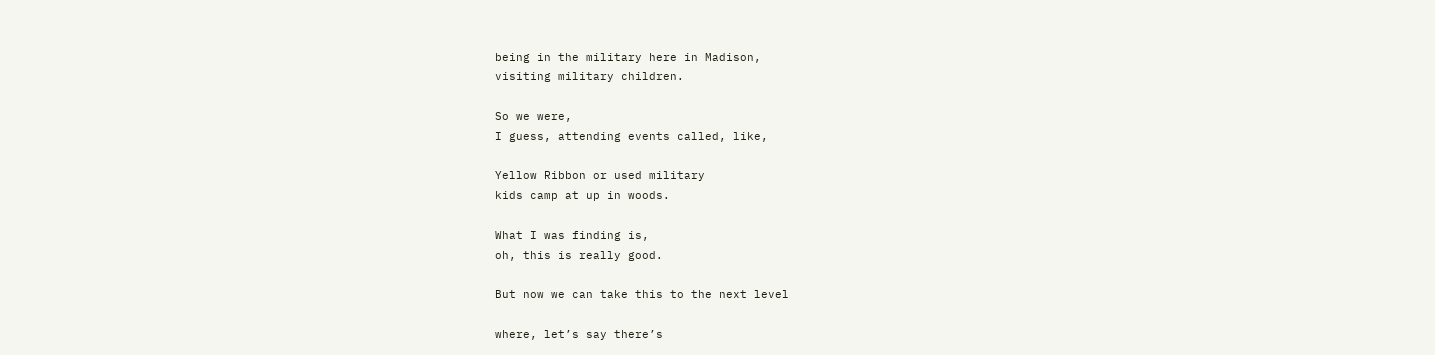being in the military here in Madison,
visiting military children.

So we were,
I guess, attending events called, like,

Yellow Ribbon or used military
kids camp at up in woods.

What I was finding is,
oh, this is really good.

But now we can take this to the next level

where, let’s say there’s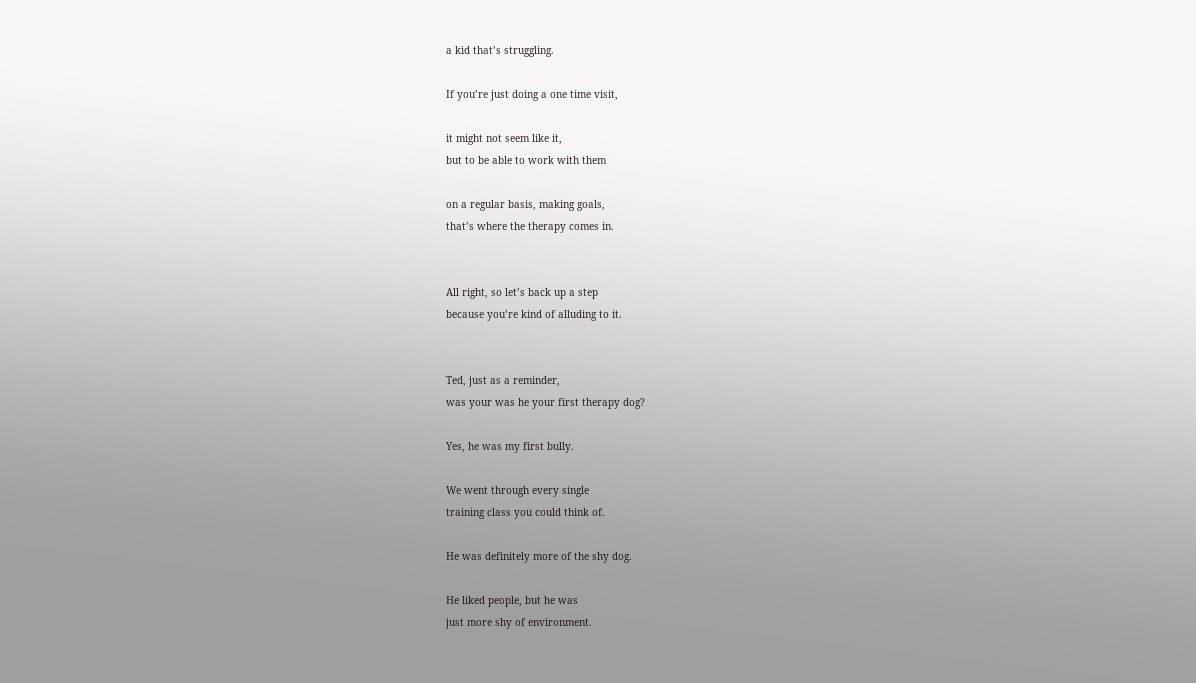a kid that’s struggling.

If you’re just doing a one time visit,

it might not seem like it,
but to be able to work with them

on a regular basis, making goals,
that’s where the therapy comes in.


All right, so let’s back up a step
because you’re kind of alluding to it.


Ted, just as a reminder,
was your was he your first therapy dog?

Yes, he was my first bully.

We went through every single
training class you could think of.

He was definitely more of the shy dog.

He liked people, but he was
just more shy of environment.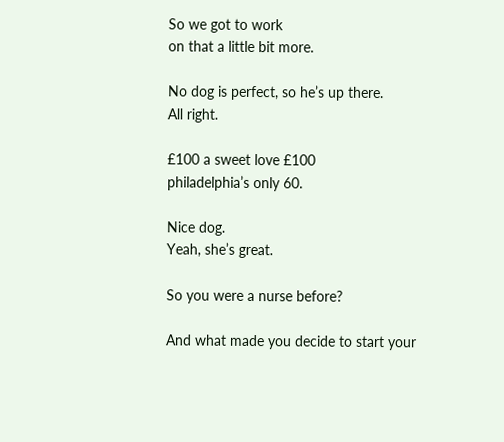So we got to work
on that a little bit more.

No dog is perfect, so he’s up there.
All right.

£100 a sweet love £100
philadelphia’s only 60.

Nice dog.
Yeah, she’s great.

So you were a nurse before?

And what made you decide to start your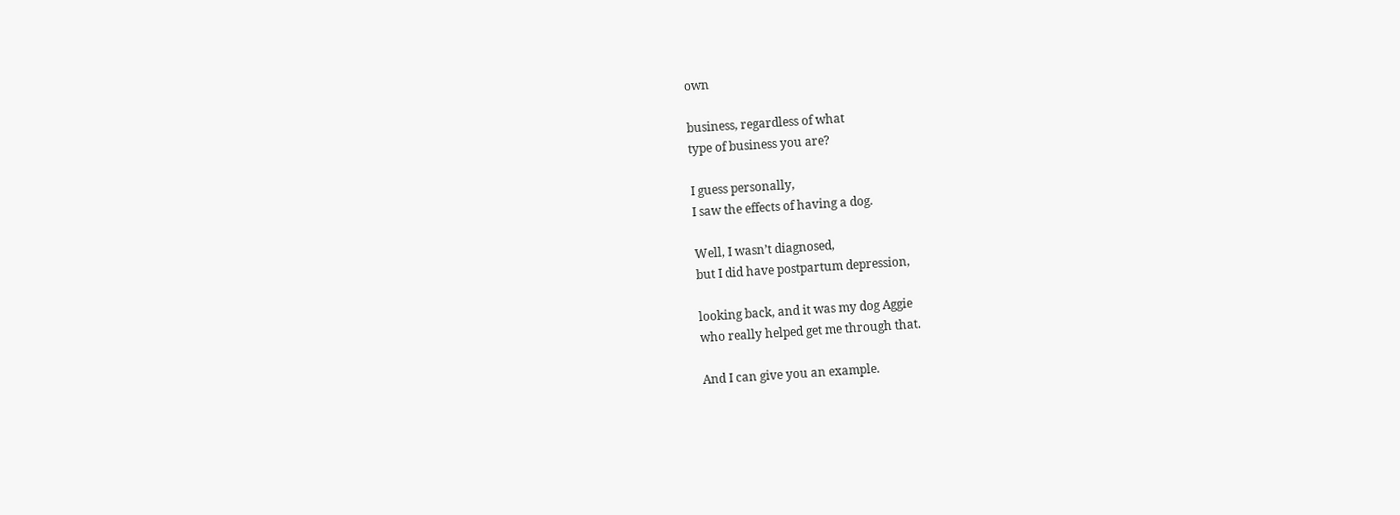own

business, regardless of what
type of business you are?

I guess personally,
I saw the effects of having a dog.

Well, I wasn’t diagnosed,
but I did have postpartum depression,

looking back, and it was my dog Aggie
who really helped get me through that.

And I can give you an example.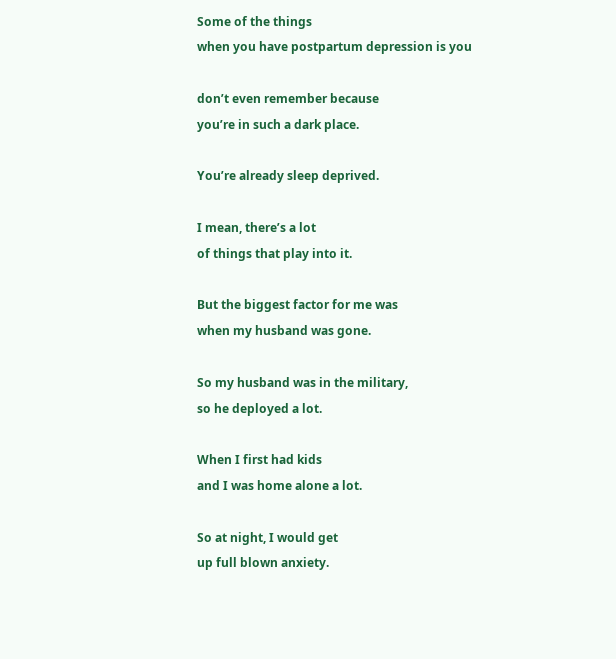Some of the things
when you have postpartum depression is you

don’t even remember because
you’re in such a dark place.

You’re already sleep deprived.

I mean, there’s a lot
of things that play into it.

But the biggest factor for me was
when my husband was gone.

So my husband was in the military,
so he deployed a lot.

When I first had kids
and I was home alone a lot.

So at night, I would get
up full blown anxiety.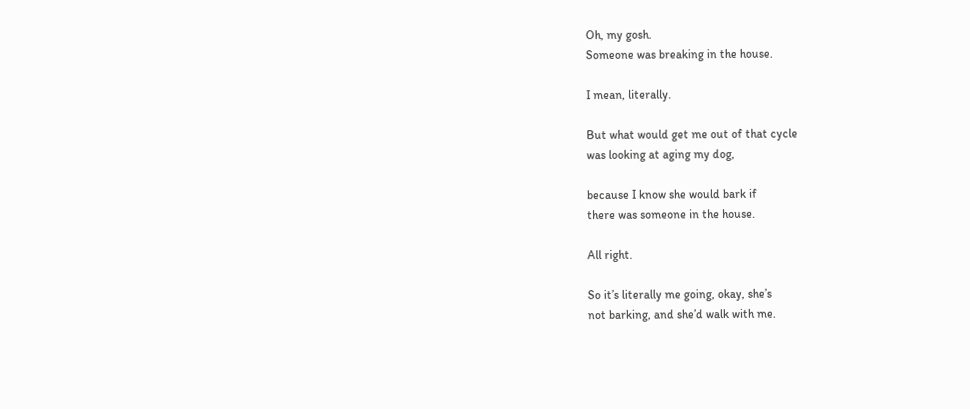Oh, my gosh.
Someone was breaking in the house.

I mean, literally.

But what would get me out of that cycle
was looking at aging my dog,

because I know she would bark if
there was someone in the house.

All right.

So it’s literally me going, okay, she’s
not barking, and she’d walk with me.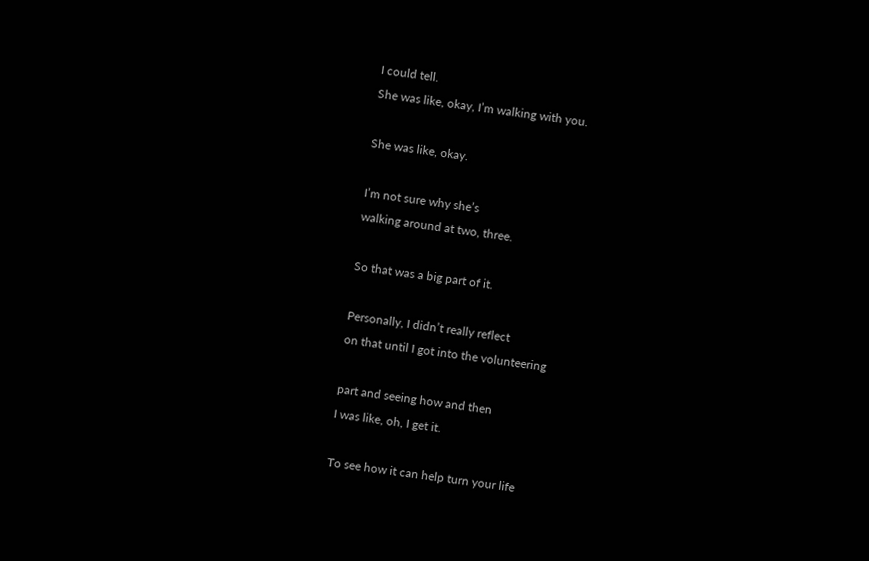I could tell.
She was like, okay, I’m walking with you.

She was like, okay.

I’m not sure why she’s
walking around at two, three.

So that was a big part of it.

Personally, I didn’t really reflect
on that until I got into the volunteering

part and seeing how and then
I was like, oh, I get it.

To see how it can help turn your life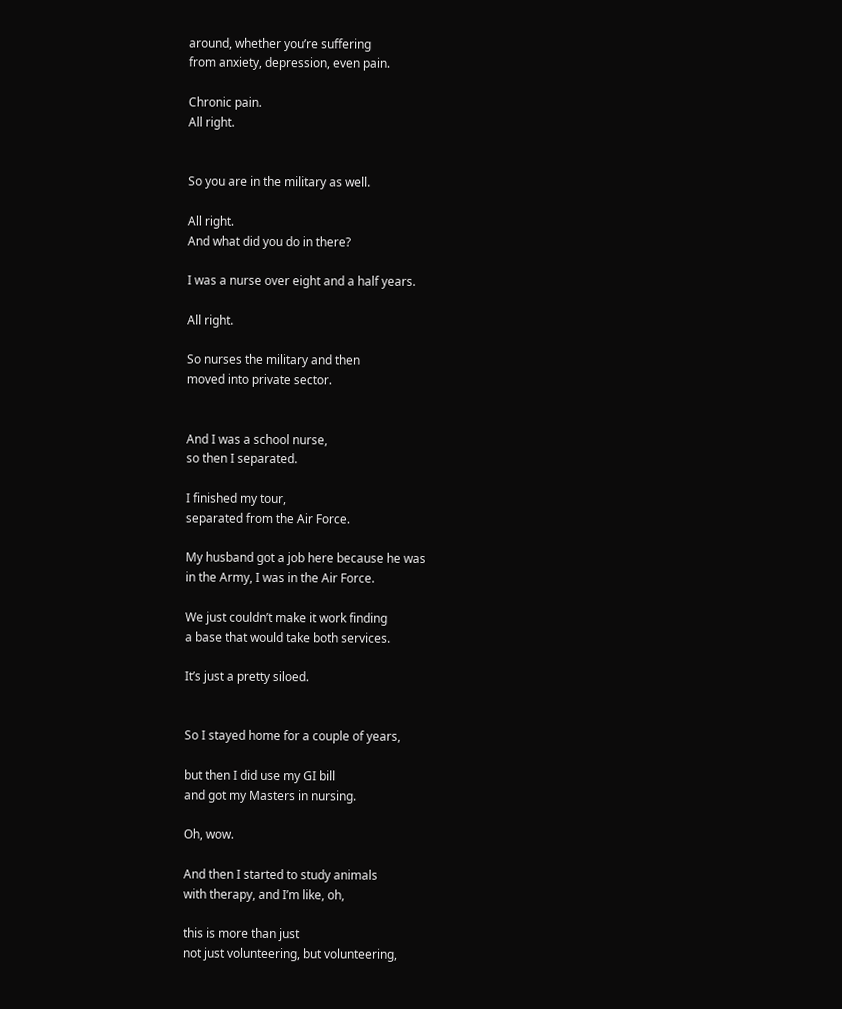around, whether you’re suffering
from anxiety, depression, even pain.

Chronic pain.
All right.


So you are in the military as well.

All right.
And what did you do in there?

I was a nurse over eight and a half years.

All right.

So nurses the military and then
moved into private sector.


And I was a school nurse,
so then I separated.

I finished my tour,
separated from the Air Force.

My husband got a job here because he was
in the Army, I was in the Air Force.

We just couldn’t make it work finding
a base that would take both services.

It’s just a pretty siloed.


So I stayed home for a couple of years,

but then I did use my GI bill
and got my Masters in nursing.

Oh, wow.

And then I started to study animals
with therapy, and I’m like, oh,

this is more than just
not just volunteering, but volunteering,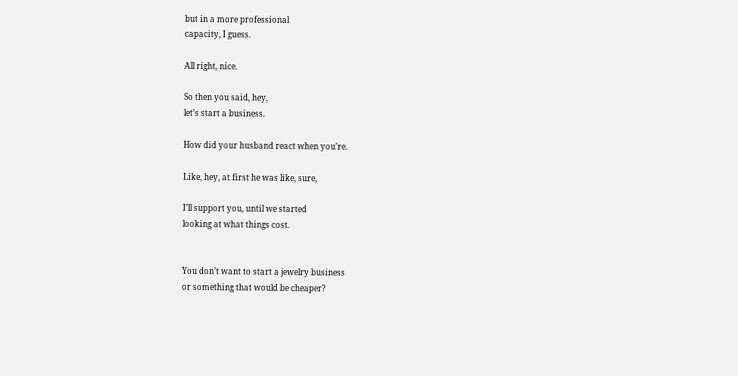but in a more professional
capacity, I guess.

All right, nice.

So then you said, hey,
let’s start a business.

How did your husband react when you’re.

Like, hey, at first he was like, sure,

I’ll support you, until we started
looking at what things cost.


You don’t want to start a jewelry business
or something that would be cheaper?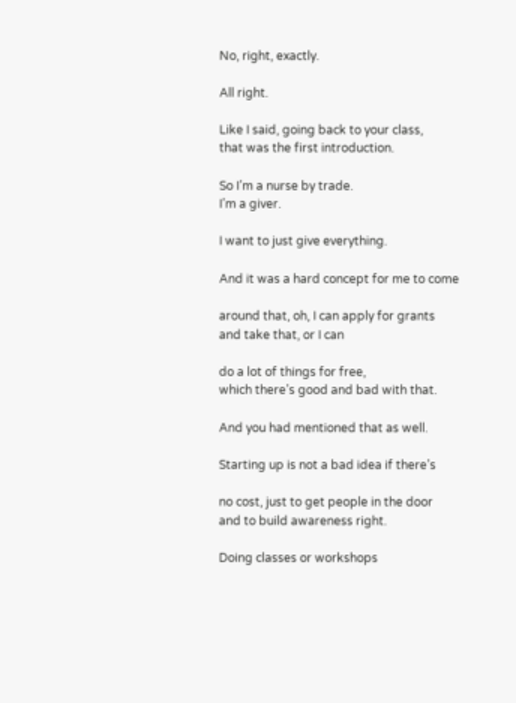No, right, exactly.

All right.

Like I said, going back to your class,
that was the first introduction.

So I’m a nurse by trade.
I’m a giver.

I want to just give everything.

And it was a hard concept for me to come

around that, oh, I can apply for grants
and take that, or I can

do a lot of things for free,
which there’s good and bad with that.

And you had mentioned that as well.

Starting up is not a bad idea if there’s

no cost, just to get people in the door
and to build awareness right.

Doing classes or workshops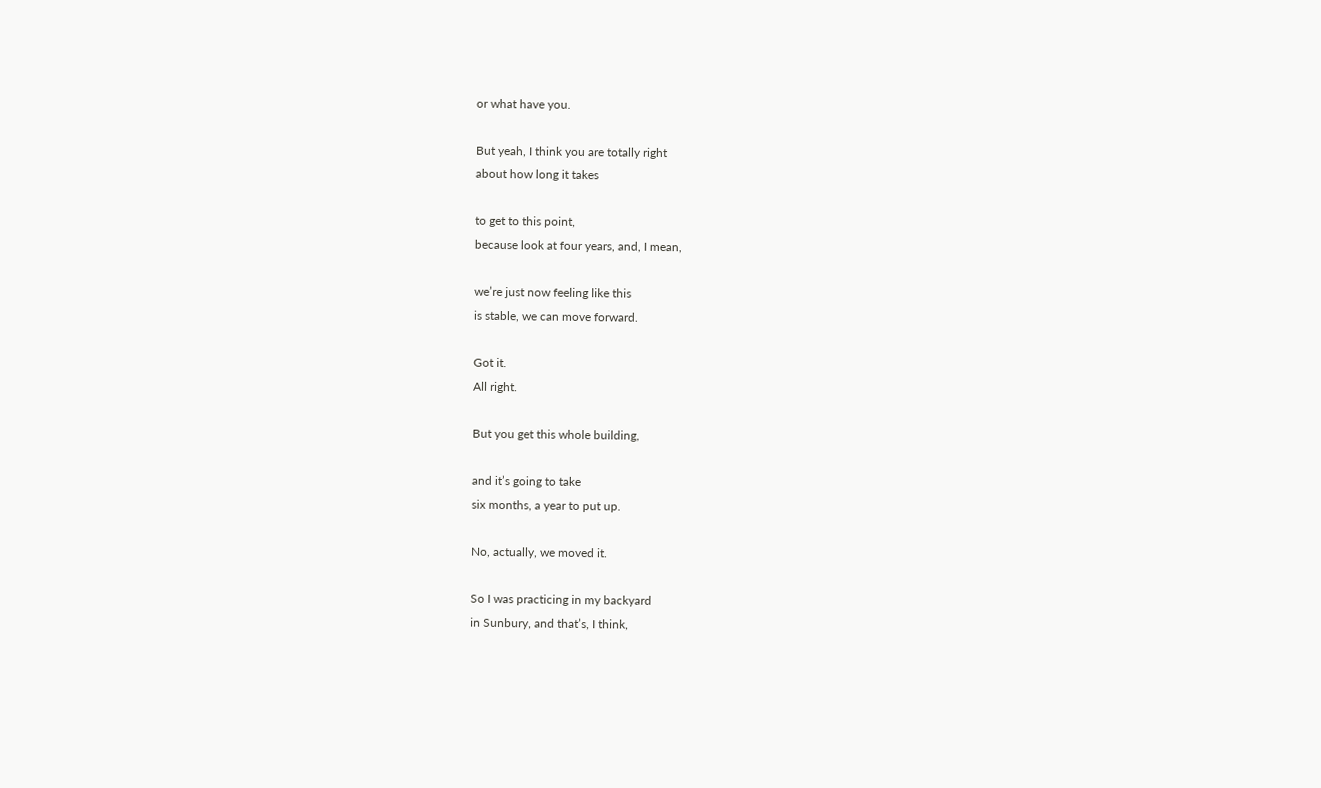or what have you.

But yeah, I think you are totally right
about how long it takes

to get to this point,
because look at four years, and, I mean,

we’re just now feeling like this
is stable, we can move forward.

Got it.
All right.

But you get this whole building,

and it’s going to take
six months, a year to put up.

No, actually, we moved it.

So I was practicing in my backyard
in Sunbury, and that’s, I think,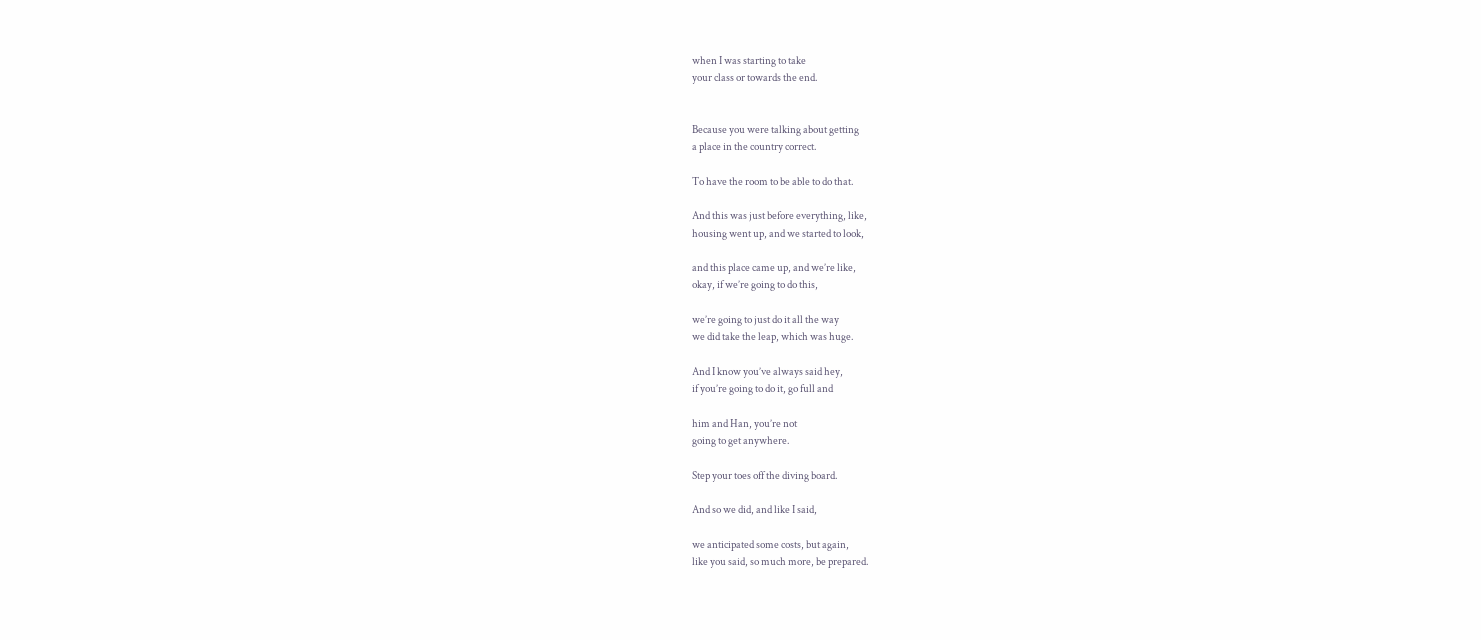when I was starting to take
your class or towards the end.


Because you were talking about getting
a place in the country correct.

To have the room to be able to do that.

And this was just before everything, like,
housing went up, and we started to look,

and this place came up, and we’re like,
okay, if we’re going to do this,

we’re going to just do it all the way
we did take the leap, which was huge.

And I know you’ve always said hey,
if you’re going to do it, go full and

him and Han, you’re not
going to get anywhere.

Step your toes off the diving board.

And so we did, and like I said,

we anticipated some costs, but again,
like you said, so much more, be prepared.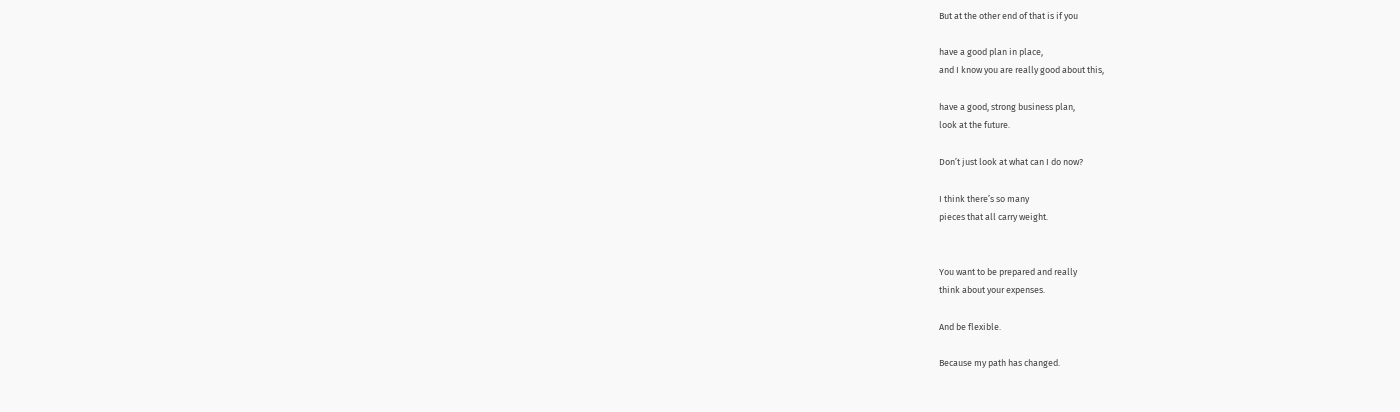But at the other end of that is if you

have a good plan in place,
and I know you are really good about this,

have a good, strong business plan,
look at the future.

Don’t just look at what can I do now?

I think there’s so many
pieces that all carry weight.


You want to be prepared and really
think about your expenses.

And be flexible.

Because my path has changed.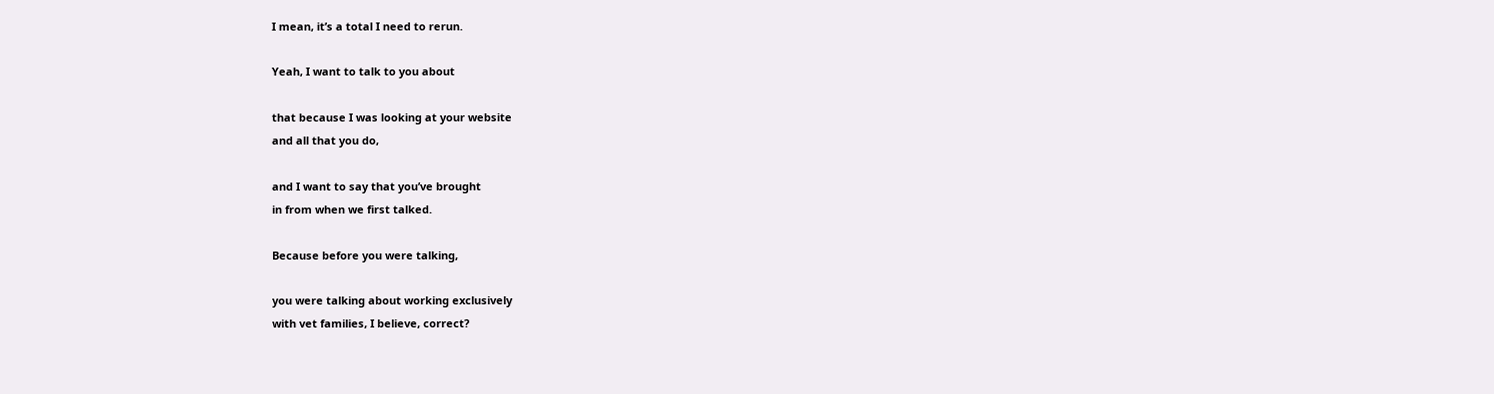I mean, it’s a total I need to rerun.

Yeah, I want to talk to you about

that because I was looking at your website
and all that you do,

and I want to say that you’ve brought
in from when we first talked.

Because before you were talking,

you were talking about working exclusively
with vet families, I believe, correct?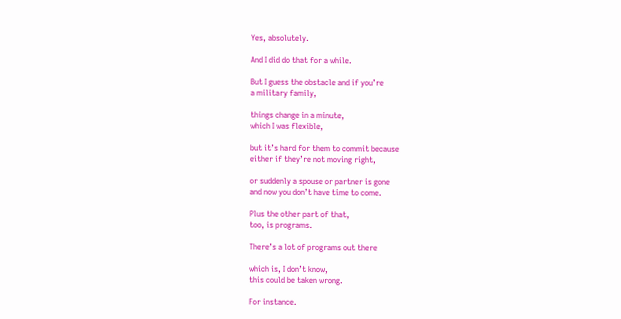Yes, absolutely.

And I did do that for a while.

But I guess the obstacle and if you’re
a military family,

things change in a minute,
which I was flexible,

but it’s hard for them to commit because
either if they’re not moving right,

or suddenly a spouse or partner is gone
and now you don’t have time to come.

Plus the other part of that,
too, is programs.

There’s a lot of programs out there

which is, I don’t know,
this could be taken wrong.

For instance.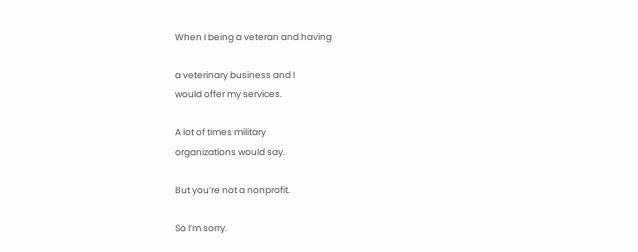When I being a veteran and having

a veterinary business and I
would offer my services.

A lot of times military
organizations would say.

But you’re not a nonprofit.

So I’m sorry.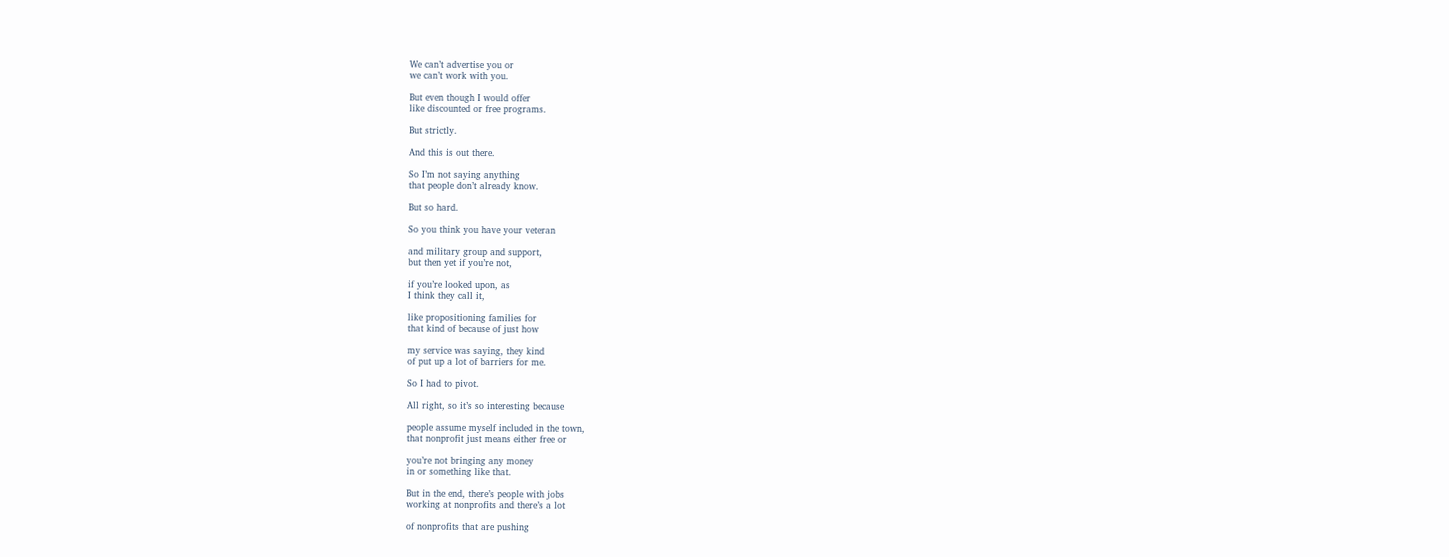We can’t advertise you or
we can’t work with you.

But even though I would offer
like discounted or free programs.

But strictly.

And this is out there.

So I’m not saying anything
that people don’t already know.

But so hard.

So you think you have your veteran

and military group and support,
but then yet if you’re not,

if you’re looked upon, as
I think they call it,

like propositioning families for
that kind of because of just how

my service was saying, they kind
of put up a lot of barriers for me.

So I had to pivot.

All right, so it’s so interesting because

people assume myself included in the town,
that nonprofit just means either free or

you’re not bringing any money
in or something like that.

But in the end, there’s people with jobs
working at nonprofits and there’s a lot

of nonprofits that are pushing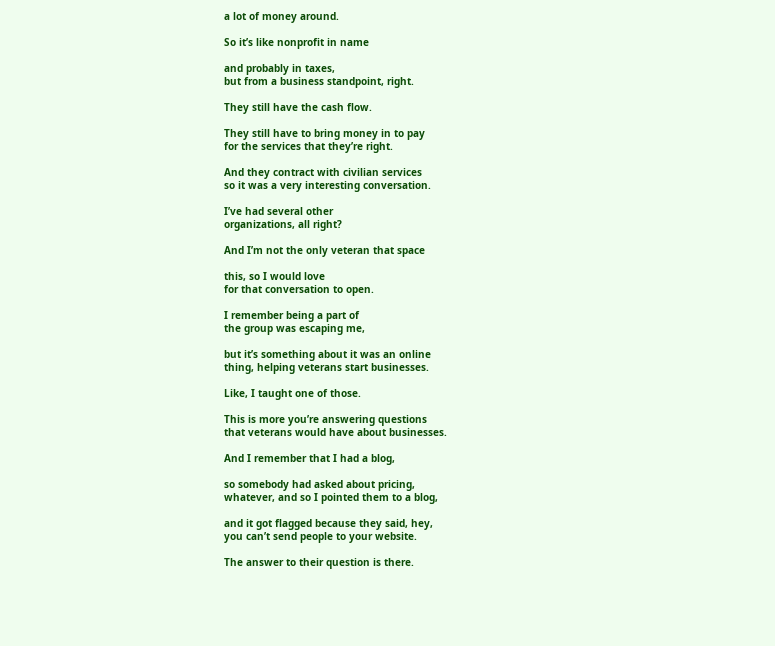a lot of money around.

So it’s like nonprofit in name

and probably in taxes,
but from a business standpoint, right.

They still have the cash flow.

They still have to bring money in to pay
for the services that they’re right.

And they contract with civilian services
so it was a very interesting conversation.

I’ve had several other
organizations, all right?

And I’m not the only veteran that space

this, so I would love
for that conversation to open.

I remember being a part of
the group was escaping me,

but it’s something about it was an online
thing, helping veterans start businesses.

Like, I taught one of those.

This is more you’re answering questions
that veterans would have about businesses.

And I remember that I had a blog,

so somebody had asked about pricing,
whatever, and so I pointed them to a blog,

and it got flagged because they said, hey,
you can’t send people to your website.

The answer to their question is there.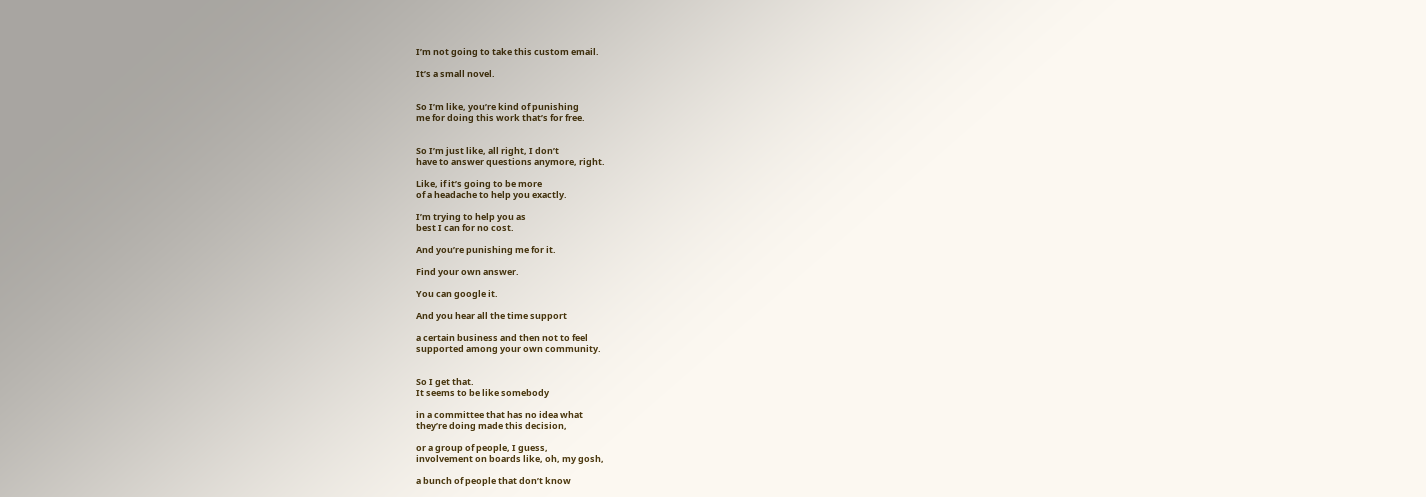I’m not going to take this custom email.

It’s a small novel.


So I’m like, you’re kind of punishing
me for doing this work that’s for free.


So I’m just like, all right, I don’t
have to answer questions anymore, right.

Like, if it’s going to be more
of a headache to help you exactly.

I’m trying to help you as
best I can for no cost.

And you’re punishing me for it.

Find your own answer.

You can google it.

And you hear all the time support

a certain business and then not to feel
supported among your own community.


So I get that.
It seems to be like somebody

in a committee that has no idea what
they’re doing made this decision,

or a group of people, I guess,
involvement on boards like, oh, my gosh,

a bunch of people that don’t know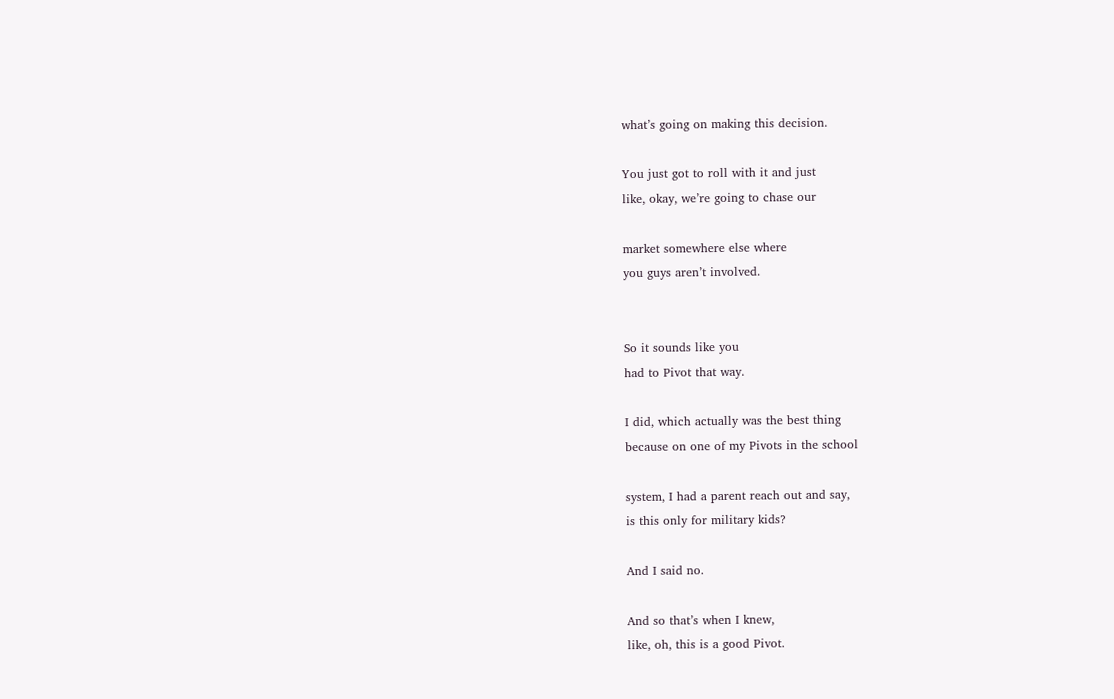what’s going on making this decision.

You just got to roll with it and just
like, okay, we’re going to chase our

market somewhere else where
you guys aren’t involved.


So it sounds like you
had to Pivot that way.

I did, which actually was the best thing
because on one of my Pivots in the school

system, I had a parent reach out and say,
is this only for military kids?

And I said no.

And so that’s when I knew,
like, oh, this is a good Pivot.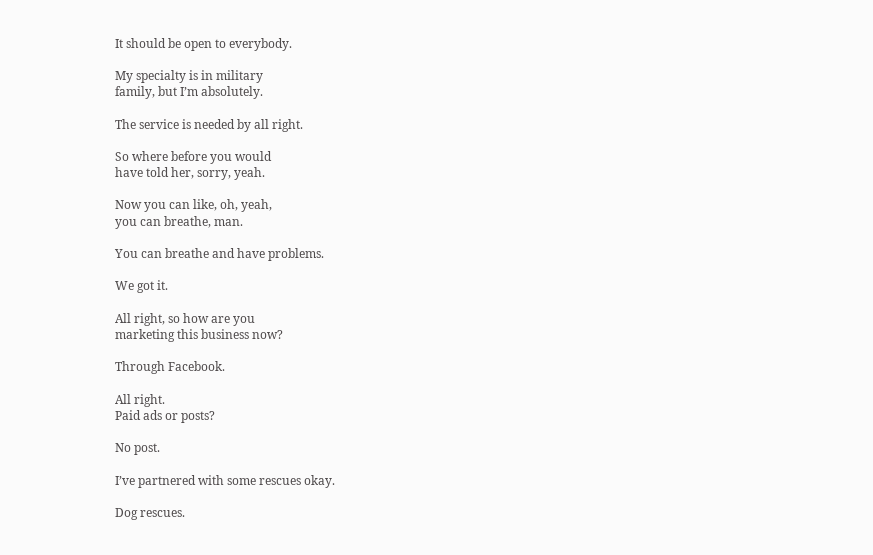It should be open to everybody.

My specialty is in military
family, but I’m absolutely.

The service is needed by all right.

So where before you would
have told her, sorry, yeah.

Now you can like, oh, yeah,
you can breathe, man.

You can breathe and have problems.

We got it.

All right, so how are you
marketing this business now?

Through Facebook.

All right.
Paid ads or posts?

No post.

I’ve partnered with some rescues okay.

Dog rescues.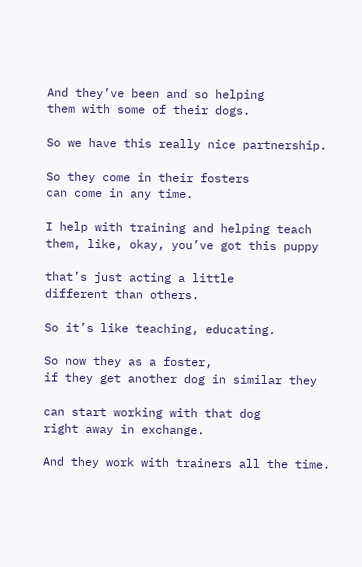And they’ve been and so helping
them with some of their dogs.

So we have this really nice partnership.

So they come in their fosters
can come in any time.

I help with training and helping teach
them, like, okay, you’ve got this puppy

that’s just acting a little
different than others.

So it’s like teaching, educating.

So now they as a foster,
if they get another dog in similar they

can start working with that dog
right away in exchange.

And they work with trainers all the time.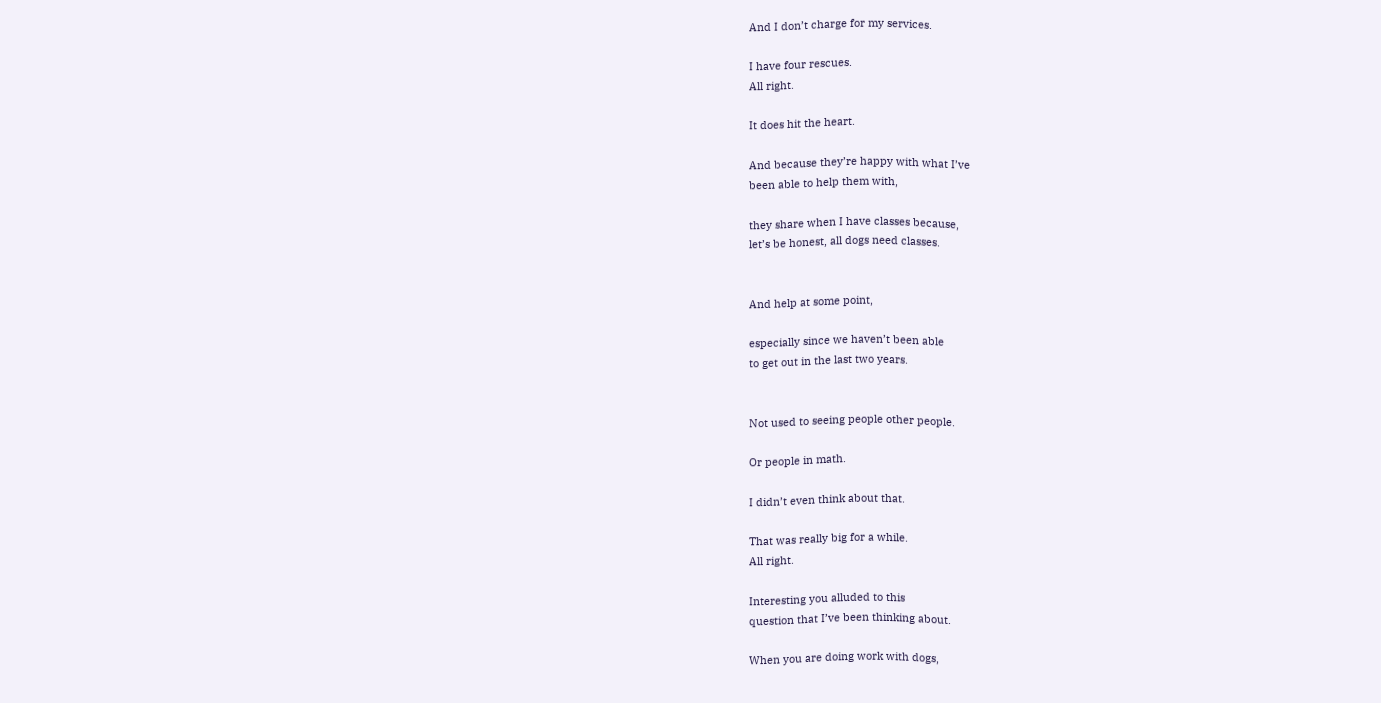And I don’t charge for my services.

I have four rescues.
All right.

It does hit the heart.

And because they’re happy with what I’ve
been able to help them with,

they share when I have classes because,
let’s be honest, all dogs need classes.


And help at some point,

especially since we haven’t been able
to get out in the last two years.


Not used to seeing people other people.

Or people in math.

I didn’t even think about that.

That was really big for a while.
All right.

Interesting you alluded to this
question that I’ve been thinking about.

When you are doing work with dogs,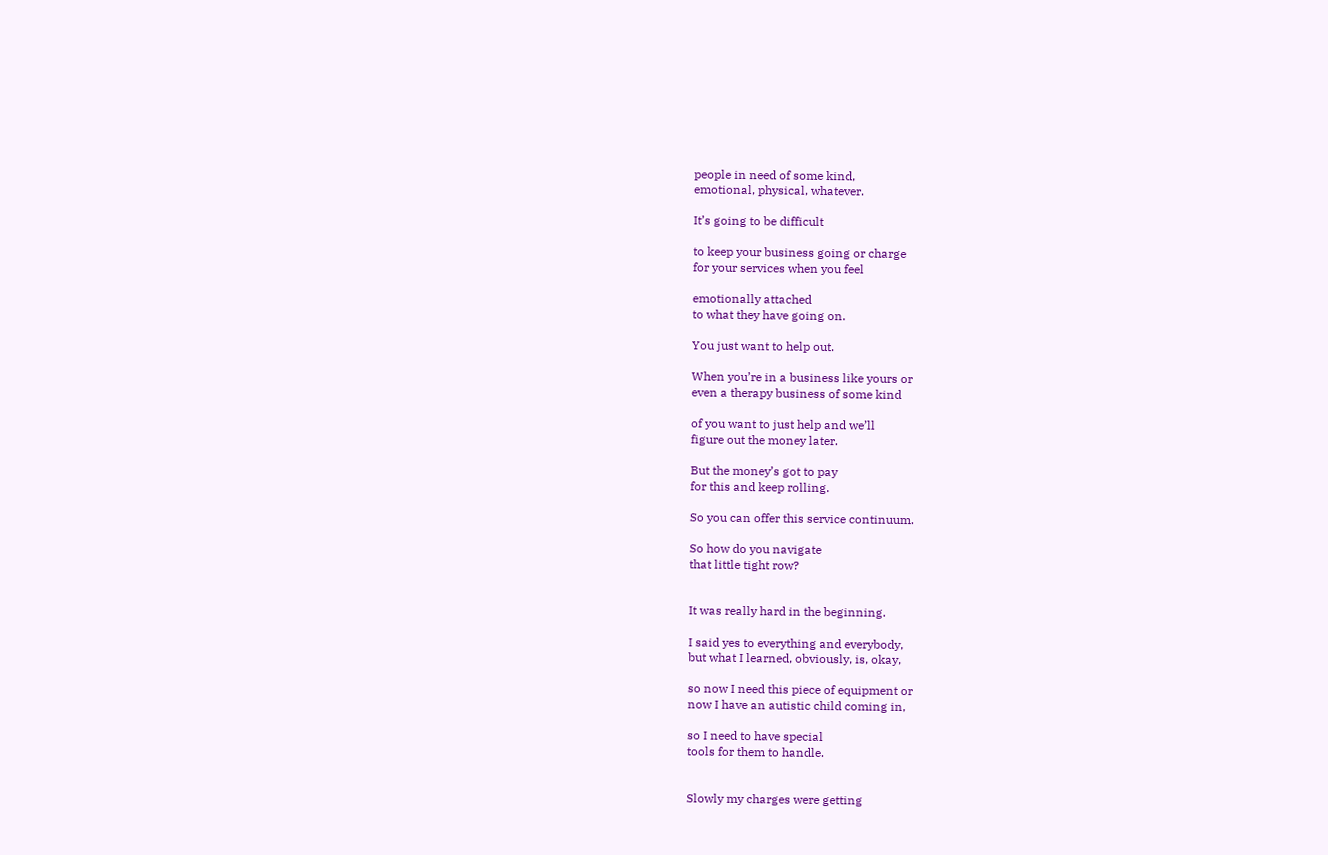people in need of some kind,
emotional, physical, whatever.

It’s going to be difficult

to keep your business going or charge
for your services when you feel

emotionally attached
to what they have going on.

You just want to help out.

When you’re in a business like yours or
even a therapy business of some kind

of you want to just help and we’ll
figure out the money later.

But the money’s got to pay
for this and keep rolling.

So you can offer this service continuum.

So how do you navigate
that little tight row?


It was really hard in the beginning.

I said yes to everything and everybody,
but what I learned, obviously, is, okay,

so now I need this piece of equipment or
now I have an autistic child coming in,

so I need to have special
tools for them to handle.


Slowly my charges were getting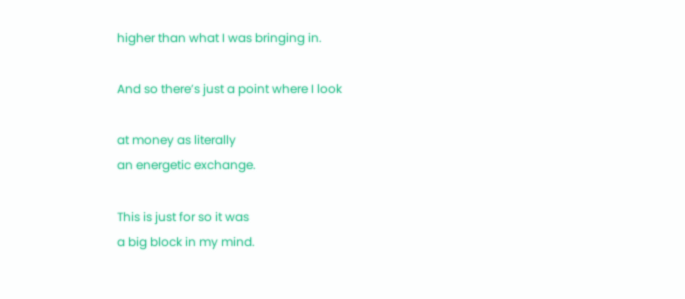higher than what I was bringing in.

And so there’s just a point where I look

at money as literally
an energetic exchange.

This is just for so it was
a big block in my mind.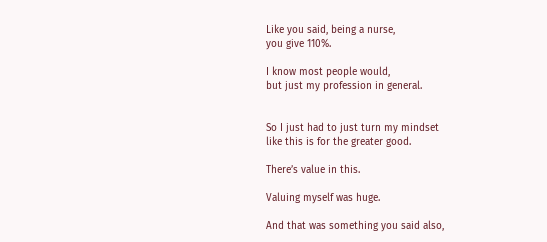Like you said, being a nurse,
you give 110%.

I know most people would,
but just my profession in general.


So I just had to just turn my mindset
like this is for the greater good.

There’s value in this.

Valuing myself was huge.

And that was something you said also,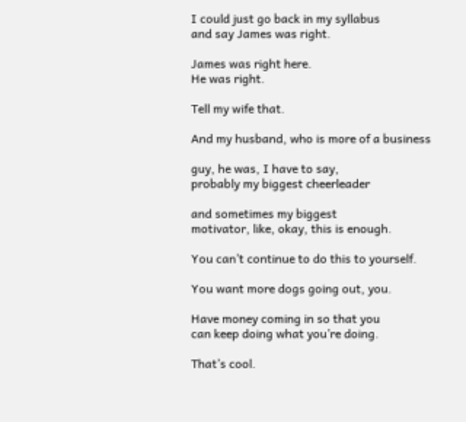I could just go back in my syllabus
and say James was right.

James was right here.
He was right.

Tell my wife that.

And my husband, who is more of a business

guy, he was, I have to say,
probably my biggest cheerleader

and sometimes my biggest
motivator, like, okay, this is enough.

You can’t continue to do this to yourself.

You want more dogs going out, you.

Have money coming in so that you
can keep doing what you’re doing.

That’s cool.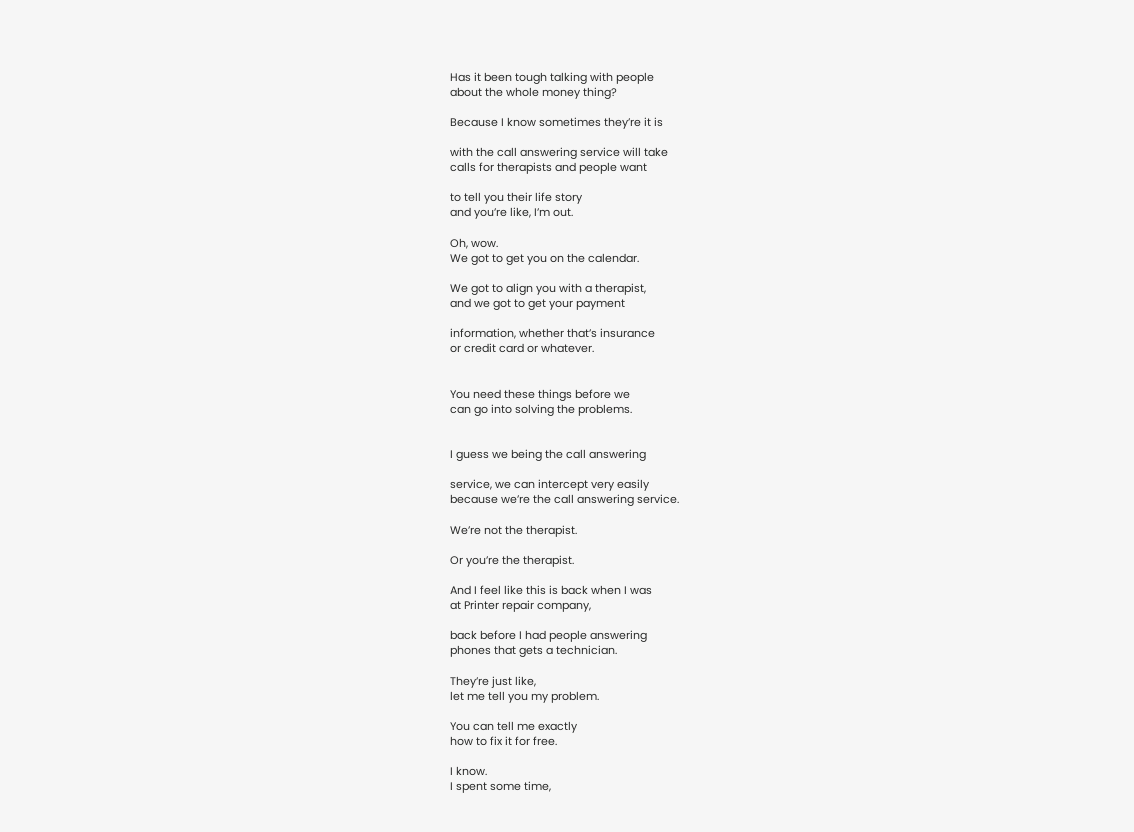Has it been tough talking with people
about the whole money thing?

Because I know sometimes they’re it is

with the call answering service will take
calls for therapists and people want

to tell you their life story
and you’re like, I’m out.

Oh, wow.
We got to get you on the calendar.

We got to align you with a therapist,
and we got to get your payment

information, whether that’s insurance
or credit card or whatever.


You need these things before we
can go into solving the problems.


I guess we being the call answering

service, we can intercept very easily
because we’re the call answering service.

We’re not the therapist.

Or you’re the therapist.

And I feel like this is back when I was
at Printer repair company,

back before I had people answering
phones that gets a technician.

They’re just like,
let me tell you my problem.

You can tell me exactly
how to fix it for free.

I know.
I spent some time,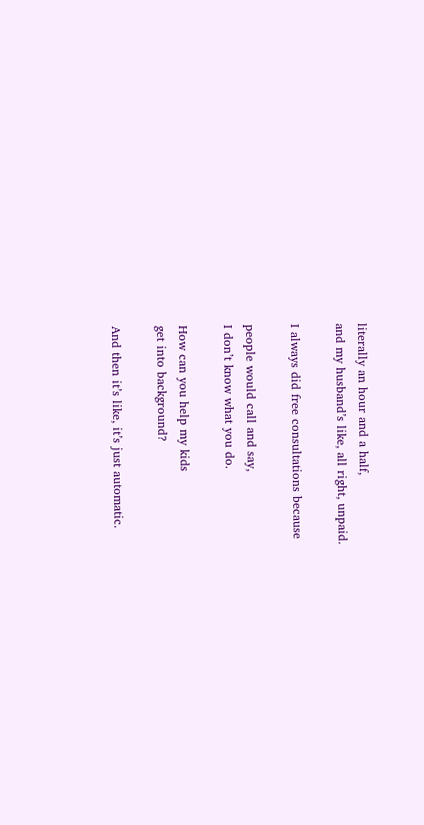literally an hour and a half,
and my husband’s like, all right, unpaid.

I always did free consultations because

people would call and say,
I don’t know what you do.

How can you help my kids
get into background?

And then it’s like, it’s just automatic.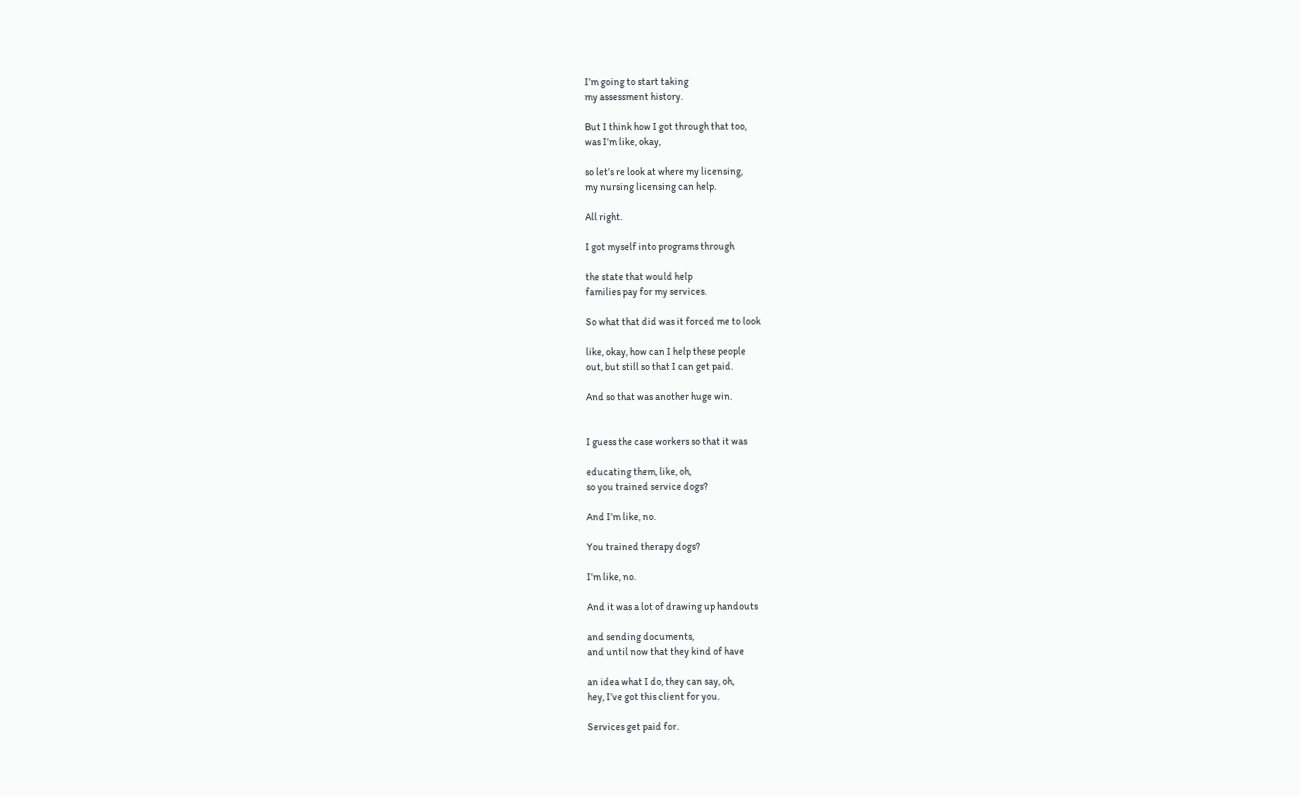I’m going to start taking
my assessment history.

But I think how I got through that too,
was I’m like, okay,

so let’s re look at where my licensing,
my nursing licensing can help.

All right.

I got myself into programs through

the state that would help
families pay for my services.

So what that did was it forced me to look

like, okay, how can I help these people
out, but still so that I can get paid.

And so that was another huge win.


I guess the case workers so that it was

educating them, like, oh,
so you trained service dogs?

And I’m like, no.

You trained therapy dogs?

I’m like, no.

And it was a lot of drawing up handouts

and sending documents,
and until now that they kind of have

an idea what I do, they can say, oh,
hey, I’ve got this client for you.

Services get paid for.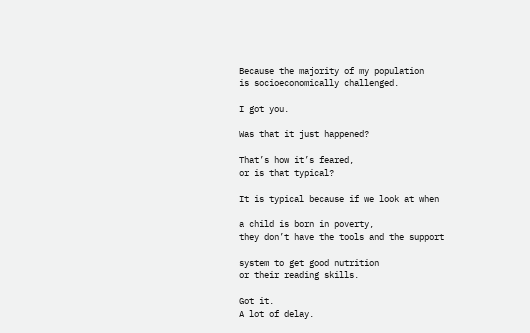Because the majority of my population
is socioeconomically challenged.

I got you.

Was that it just happened?

That’s how it’s feared,
or is that typical?

It is typical because if we look at when

a child is born in poverty,
they don’t have the tools and the support

system to get good nutrition
or their reading skills.

Got it.
A lot of delay.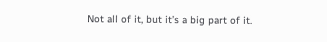Not all of it, but it’s a big part of it.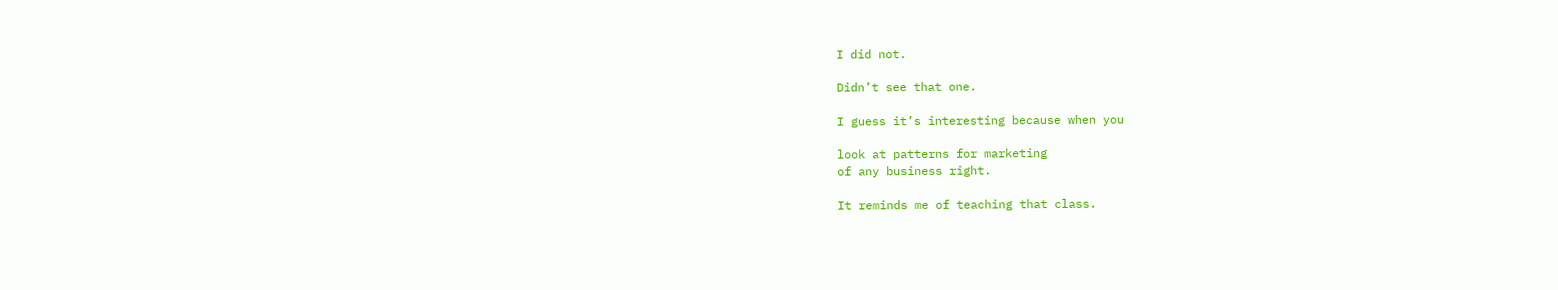I did not.

Didn’t see that one.

I guess it’s interesting because when you

look at patterns for marketing
of any business right.

It reminds me of teaching that class.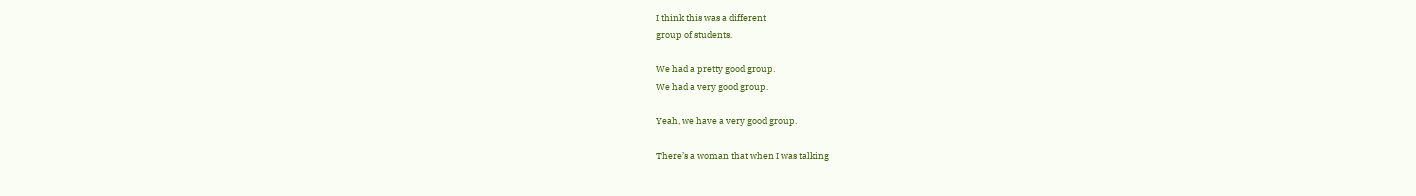I think this was a different
group of students.

We had a pretty good group.
We had a very good group.

Yeah, we have a very good group.

There’s a woman that when I was talking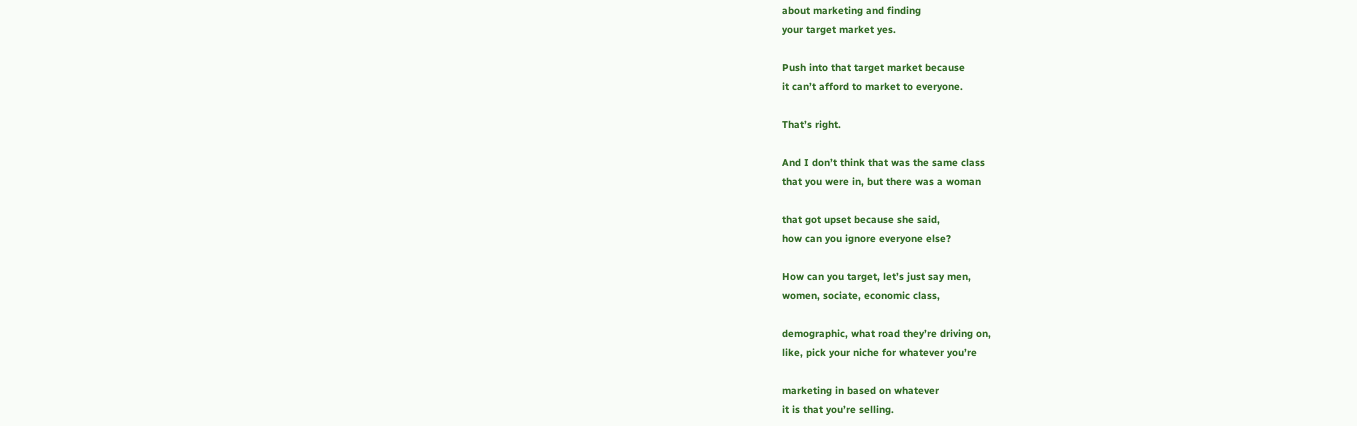about marketing and finding
your target market yes.

Push into that target market because
it can’t afford to market to everyone.

That’s right.

And I don’t think that was the same class
that you were in, but there was a woman

that got upset because she said,
how can you ignore everyone else?

How can you target, let’s just say men,
women, sociate, economic class,

demographic, what road they’re driving on,
like, pick your niche for whatever you’re

marketing in based on whatever
it is that you’re selling.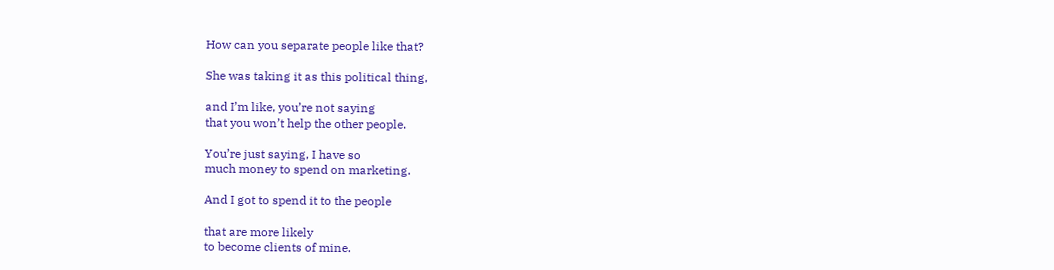How can you separate people like that?

She was taking it as this political thing,

and I’m like, you’re not saying
that you won’t help the other people.

You’re just saying, I have so
much money to spend on marketing.

And I got to spend it to the people

that are more likely
to become clients of mine.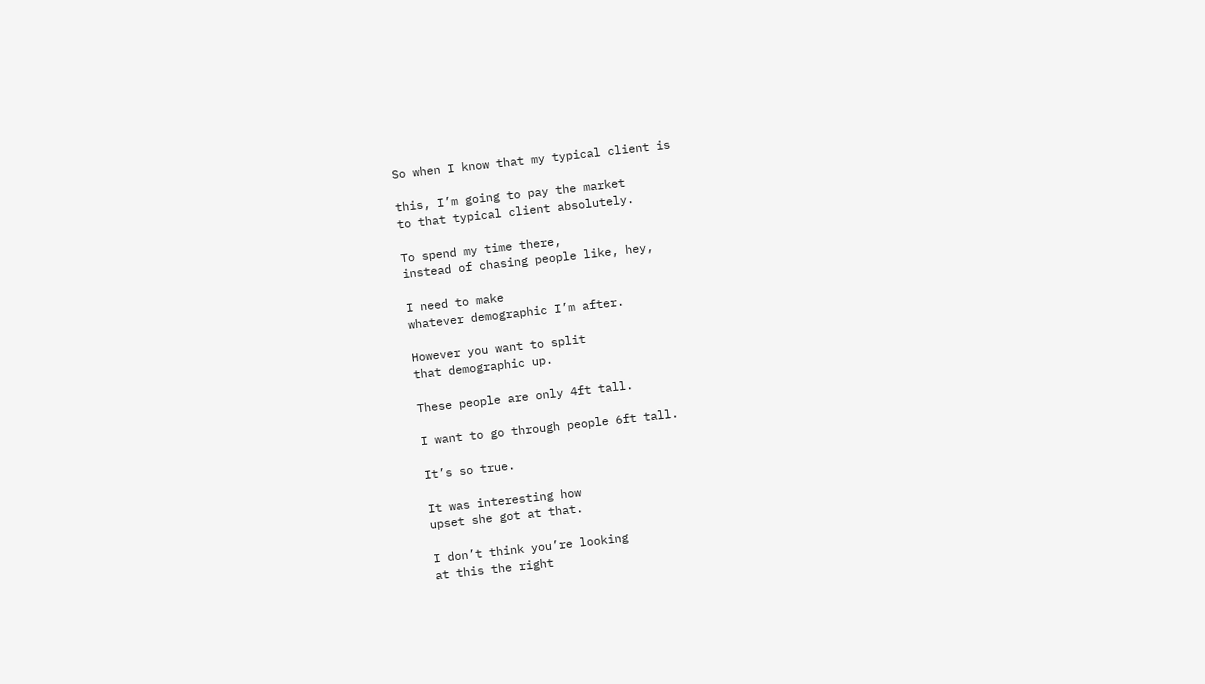So when I know that my typical client is

this, I’m going to pay the market
to that typical client absolutely.

To spend my time there,
instead of chasing people like, hey,

I need to make
whatever demographic I’m after.

However you want to split
that demographic up.

These people are only 4ft tall.

I want to go through people 6ft tall.

It’s so true.

It was interesting how
upset she got at that.

I don’t think you’re looking
at this the right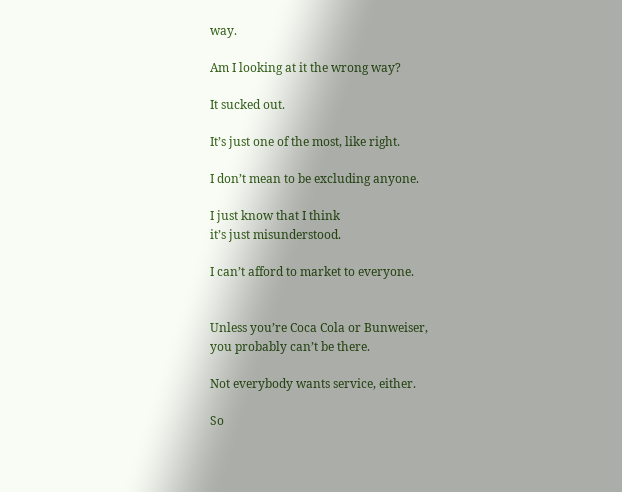way.

Am I looking at it the wrong way?

It sucked out.

It’s just one of the most, like right.

I don’t mean to be excluding anyone.

I just know that I think
it’s just misunderstood.

I can’t afford to market to everyone.


Unless you’re Coca Cola or Bunweiser,
you probably can’t be there.

Not everybody wants service, either.

So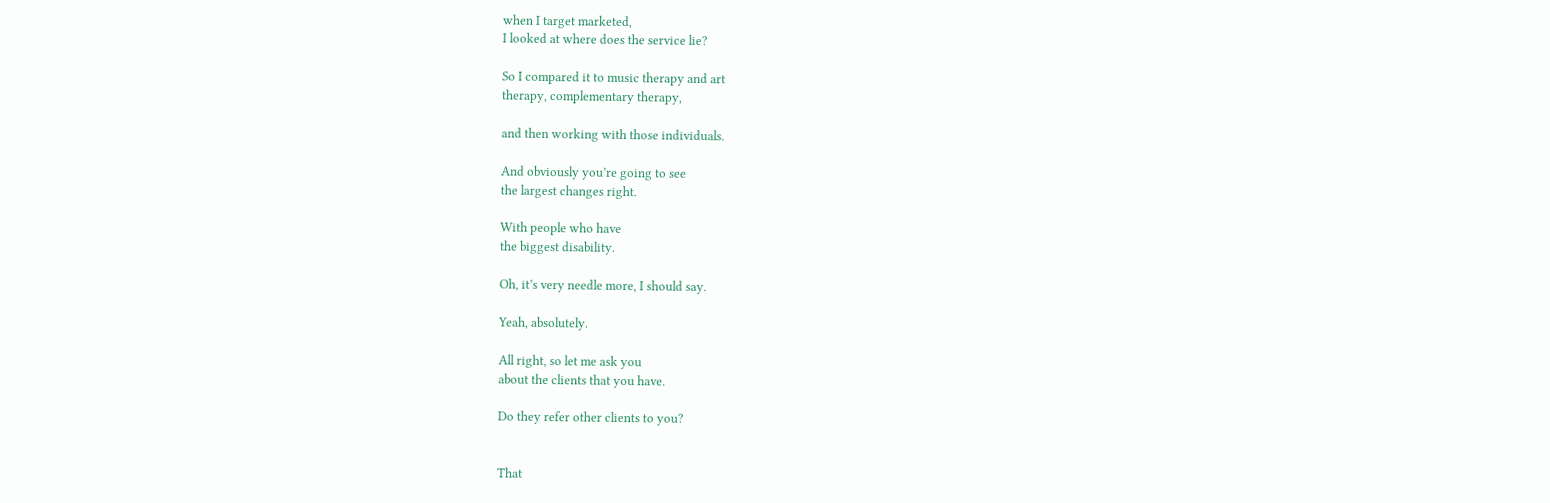when I target marketed,
I looked at where does the service lie?

So I compared it to music therapy and art
therapy, complementary therapy,

and then working with those individuals.

And obviously you’re going to see
the largest changes right.

With people who have
the biggest disability.

Oh, it’s very needle more, I should say.

Yeah, absolutely.

All right, so let me ask you
about the clients that you have.

Do they refer other clients to you?


That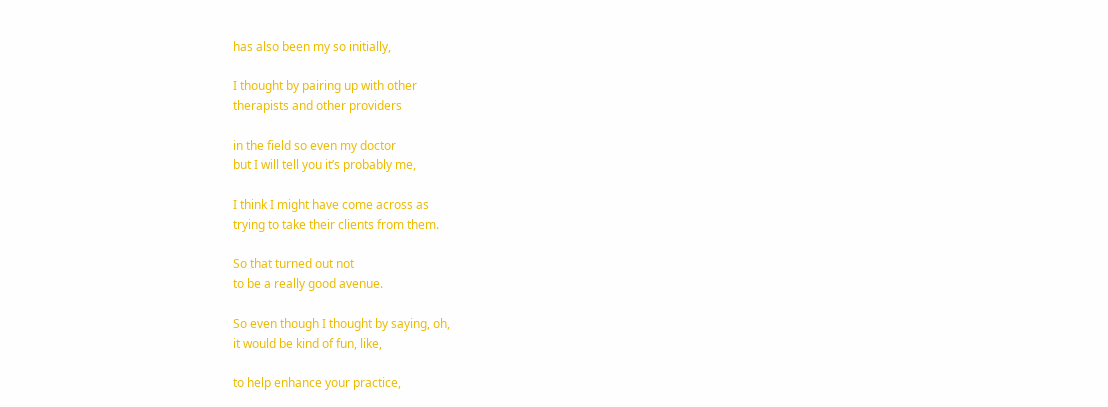has also been my so initially,

I thought by pairing up with other
therapists and other providers

in the field so even my doctor
but I will tell you it’s probably me,

I think I might have come across as
trying to take their clients from them.

So that turned out not
to be a really good avenue.

So even though I thought by saying, oh,
it would be kind of fun, like,

to help enhance your practice,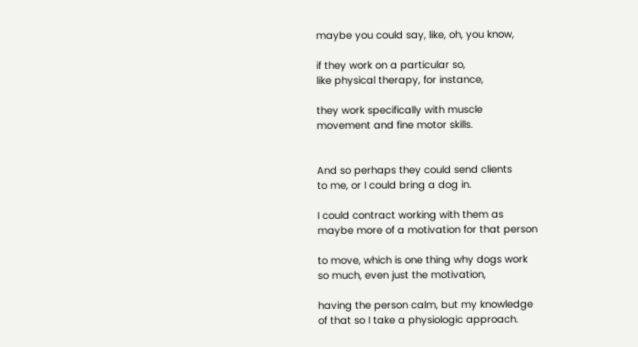maybe you could say, like, oh, you know,

if they work on a particular so,
like physical therapy, for instance,

they work specifically with muscle
movement and fine motor skills.


And so perhaps they could send clients
to me, or I could bring a dog in.

I could contract working with them as
maybe more of a motivation for that person

to move, which is one thing why dogs work
so much, even just the motivation,

having the person calm, but my knowledge
of that so I take a physiologic approach.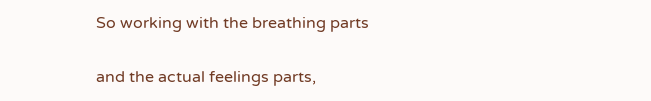So working with the breathing parts

and the actual feelings parts,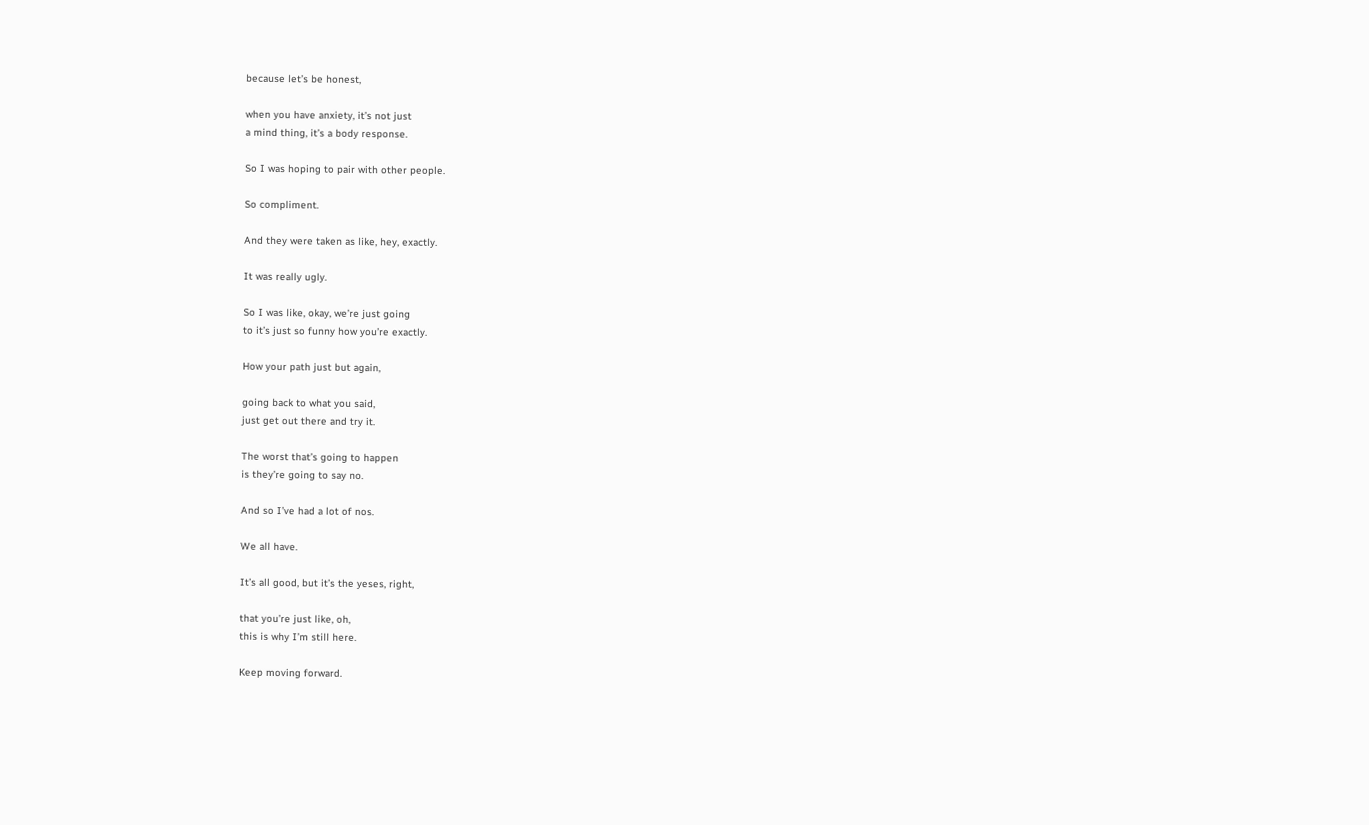because let’s be honest,

when you have anxiety, it’s not just
a mind thing, it’s a body response.

So I was hoping to pair with other people.

So compliment.

And they were taken as like, hey, exactly.

It was really ugly.

So I was like, okay, we’re just going
to it’s just so funny how you’re exactly.

How your path just but again,

going back to what you said,
just get out there and try it.

The worst that’s going to happen
is they’re going to say no.

And so I’ve had a lot of nos.

We all have.

It’s all good, but it’s the yeses, right,

that you’re just like, oh,
this is why I’m still here.

Keep moving forward.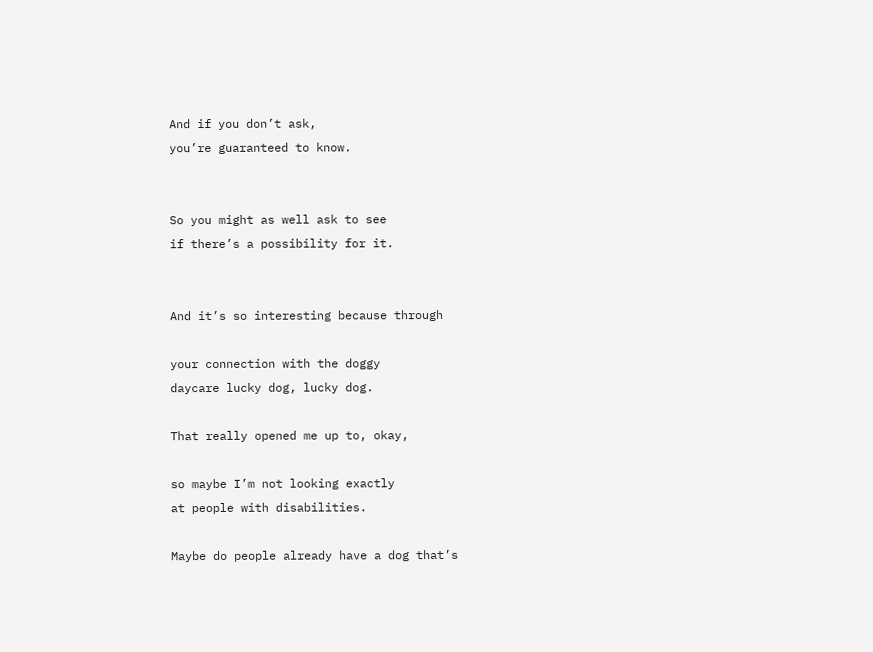And if you don’t ask,
you’re guaranteed to know.


So you might as well ask to see
if there’s a possibility for it.


And it’s so interesting because through

your connection with the doggy
daycare lucky dog, lucky dog.

That really opened me up to, okay,

so maybe I’m not looking exactly
at people with disabilities.

Maybe do people already have a dog that’s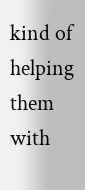kind of helping them with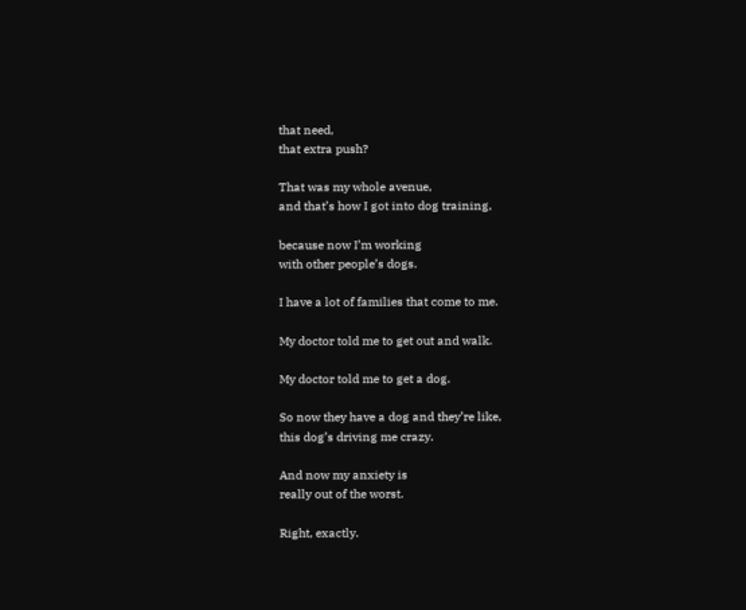that need,
that extra push?

That was my whole avenue,
and that’s how I got into dog training,

because now I’m working
with other people’s dogs.

I have a lot of families that come to me.

My doctor told me to get out and walk.

My doctor told me to get a dog.

So now they have a dog and they’re like,
this dog’s driving me crazy.

And now my anxiety is
really out of the worst.

Right, exactly.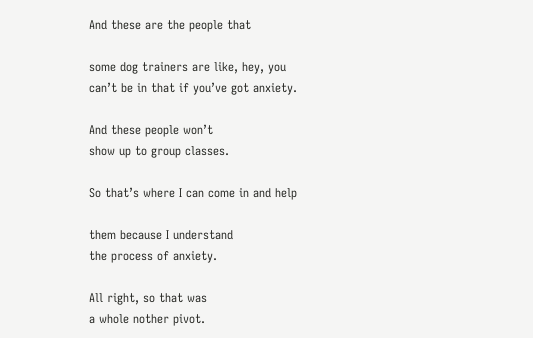And these are the people that

some dog trainers are like, hey, you
can’t be in that if you’ve got anxiety.

And these people won’t
show up to group classes.

So that’s where I can come in and help

them because I understand
the process of anxiety.

All right, so that was
a whole nother pivot.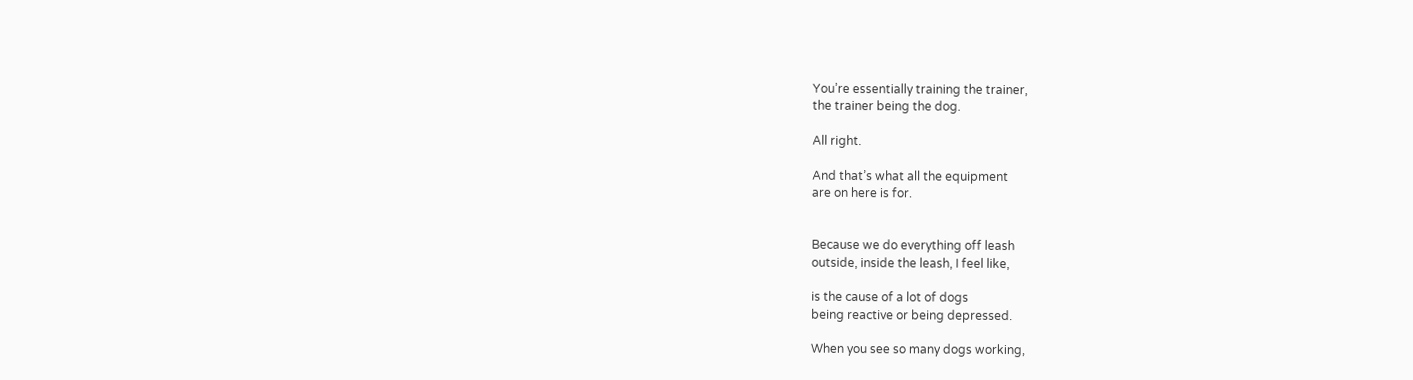You’re essentially training the trainer,
the trainer being the dog.

All right.

And that’s what all the equipment
are on here is for.


Because we do everything off leash
outside, inside the leash, I feel like,

is the cause of a lot of dogs
being reactive or being depressed.

When you see so many dogs working,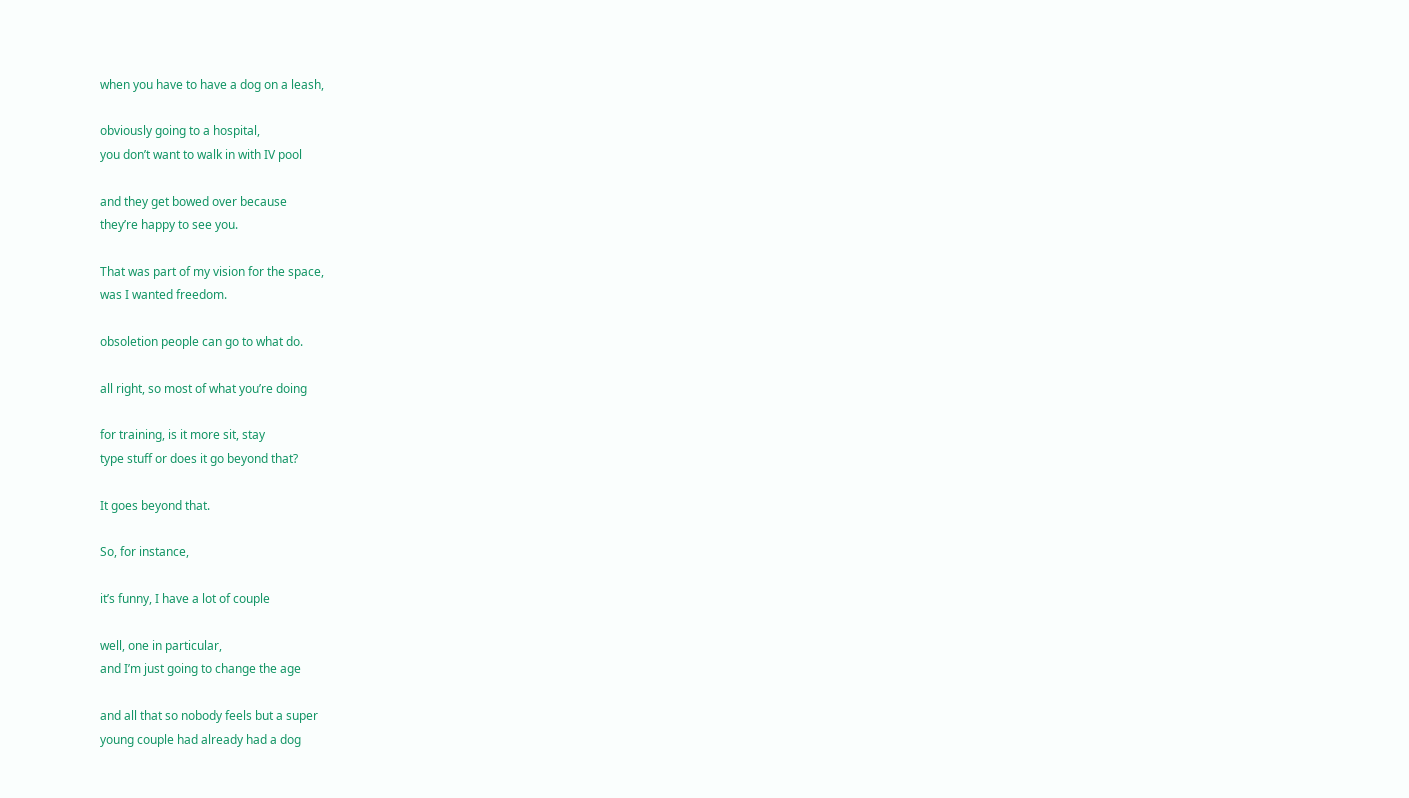when you have to have a dog on a leash,

obviously going to a hospital,
you don’t want to walk in with IV pool

and they get bowed over because
they’re happy to see you.

That was part of my vision for the space,
was I wanted freedom.

obsoletion people can go to what do.

all right, so most of what you’re doing

for training, is it more sit, stay
type stuff or does it go beyond that?

It goes beyond that.

So, for instance,

it’s funny, I have a lot of couple

well, one in particular,
and I’m just going to change the age

and all that so nobody feels but a super
young couple had already had a dog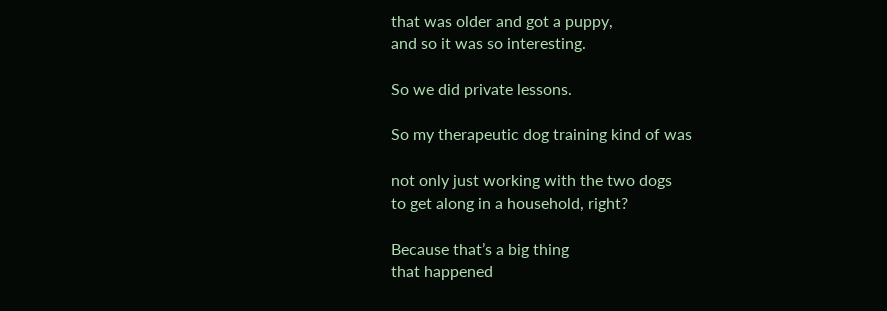that was older and got a puppy,
and so it was so interesting.

So we did private lessons.

So my therapeutic dog training kind of was

not only just working with the two dogs
to get along in a household, right?

Because that’s a big thing
that happened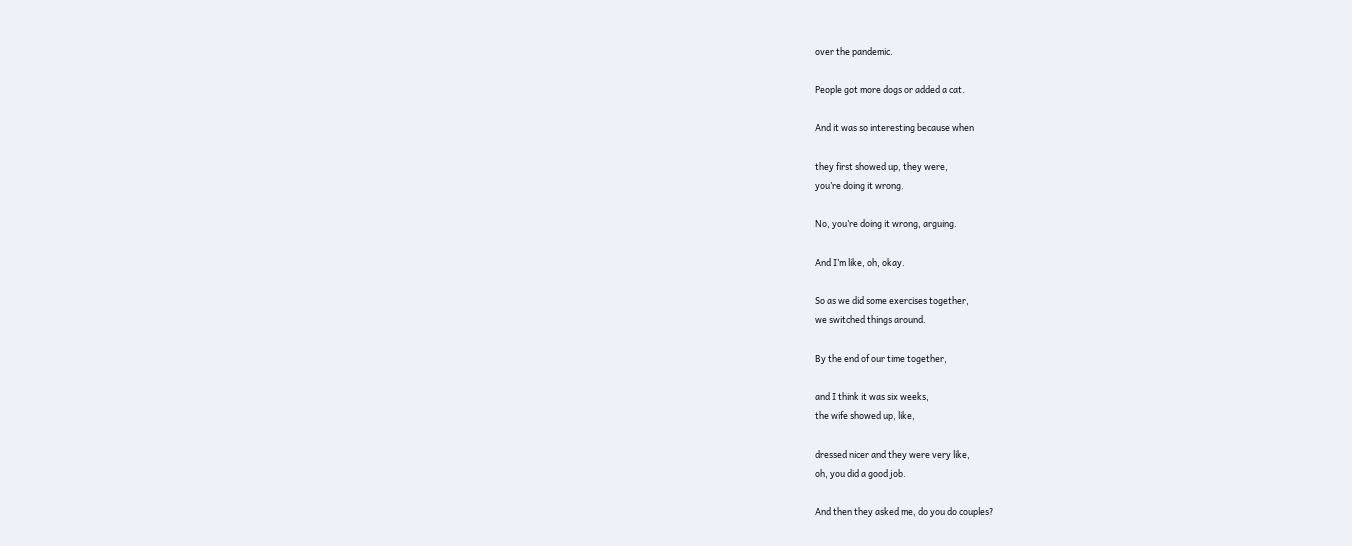over the pandemic.

People got more dogs or added a cat.

And it was so interesting because when

they first showed up, they were,
you’re doing it wrong.

No, you’re doing it wrong, arguing.

And I’m like, oh, okay.

So as we did some exercises together,
we switched things around.

By the end of our time together,

and I think it was six weeks,
the wife showed up, like,

dressed nicer and they were very like,
oh, you did a good job.

And then they asked me, do you do couples?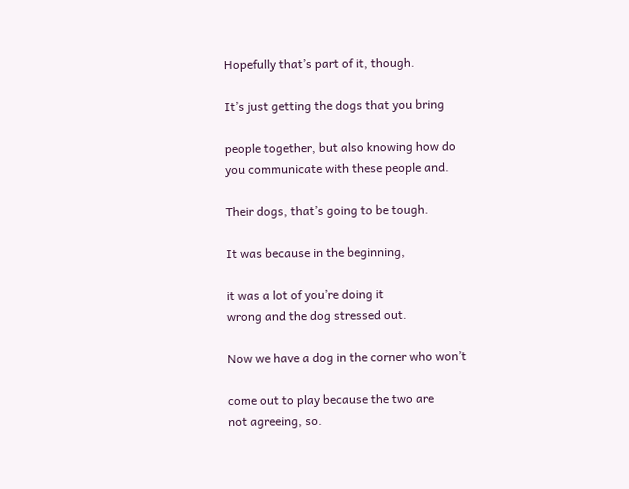Hopefully that’s part of it, though.

It’s just getting the dogs that you bring

people together, but also knowing how do
you communicate with these people and.

Their dogs, that’s going to be tough.

It was because in the beginning,

it was a lot of you’re doing it
wrong and the dog stressed out.

Now we have a dog in the corner who won’t

come out to play because the two are
not agreeing, so.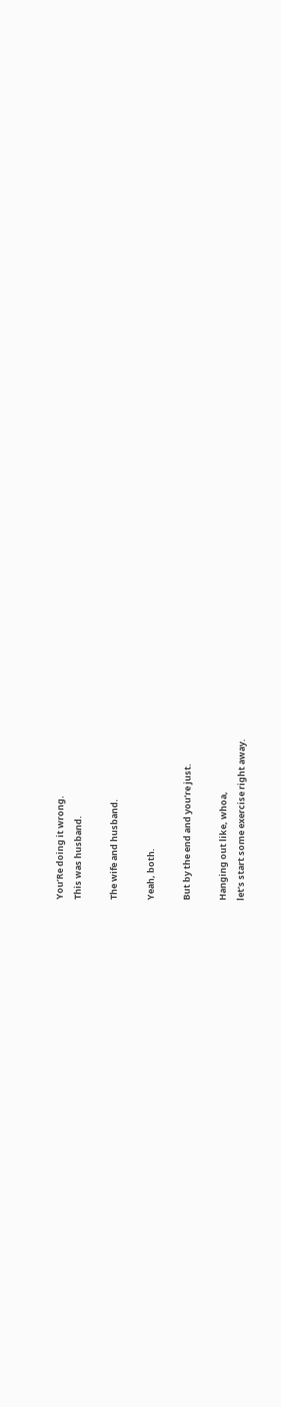You’Re doing it wrong.
This was husband.

The wife and husband.

Yeah, both.

But by the end and you’re just.

Hanging out like, whoa,
let’s start some exercise right away.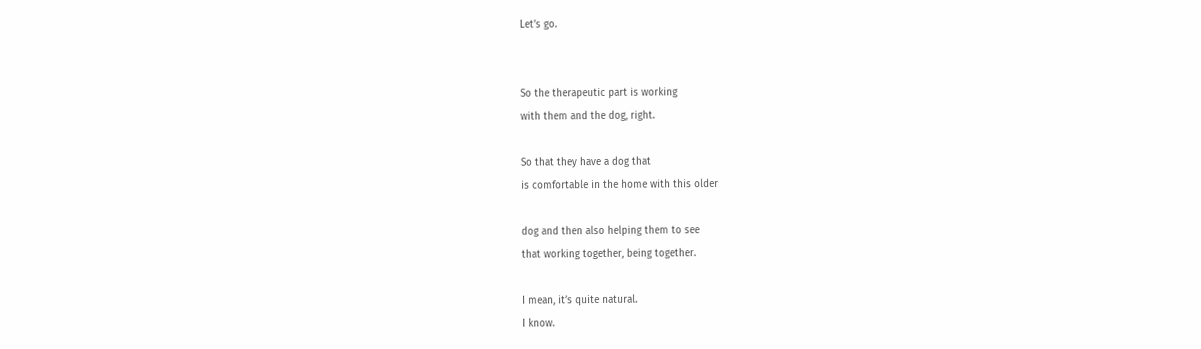Let’s go.


So the therapeutic part is working
with them and the dog, right.

So that they have a dog that
is comfortable in the home with this older

dog and then also helping them to see
that working together, being together.

I mean, it’s quite natural.
I know.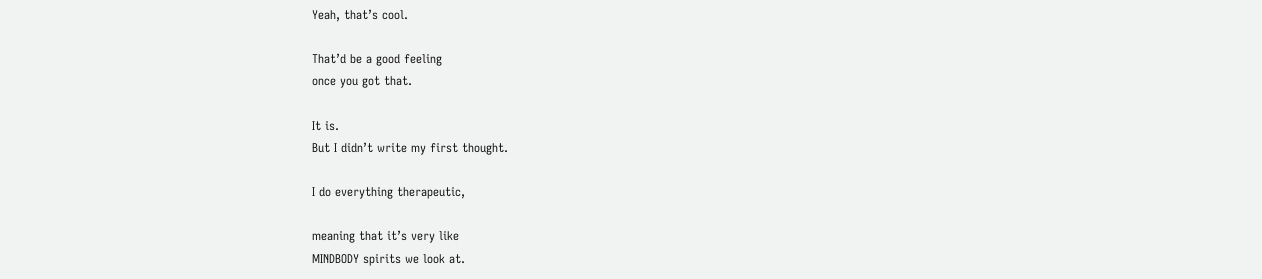Yeah, that’s cool.

That’d be a good feeling
once you got that.

It is.
But I didn’t write my first thought.

I do everything therapeutic,

meaning that it’s very like
MINDBODY spirits we look at.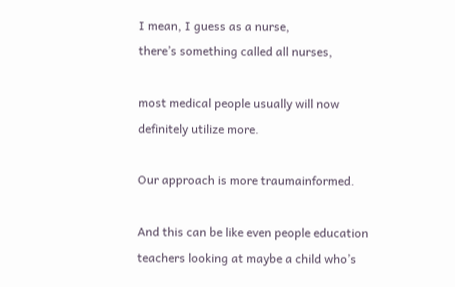I mean, I guess as a nurse,
there’s something called all nurses,

most medical people usually will now
definitely utilize more.

Our approach is more traumainformed.

And this can be like even people education
teachers looking at maybe a child who’s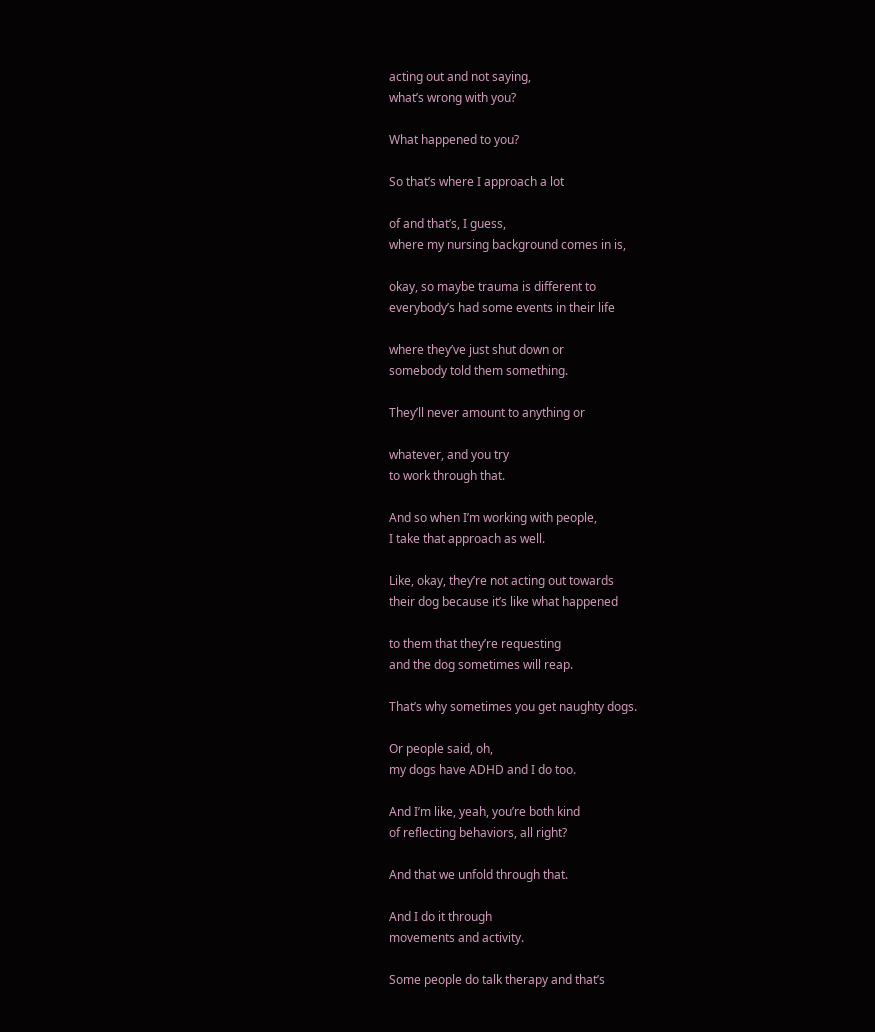acting out and not saying,
what’s wrong with you?

What happened to you?

So that’s where I approach a lot

of and that’s, I guess,
where my nursing background comes in is,

okay, so maybe trauma is different to
everybody’s had some events in their life

where they’ve just shut down or
somebody told them something.

They’ll never amount to anything or

whatever, and you try
to work through that.

And so when I’m working with people,
I take that approach as well.

Like, okay, they’re not acting out towards
their dog because it’s like what happened

to them that they’re requesting
and the dog sometimes will reap.

That’s why sometimes you get naughty dogs.

Or people said, oh,
my dogs have ADHD and I do too.

And I’m like, yeah, you’re both kind
of reflecting behaviors, all right?

And that we unfold through that.

And I do it through
movements and activity.

Some people do talk therapy and that’s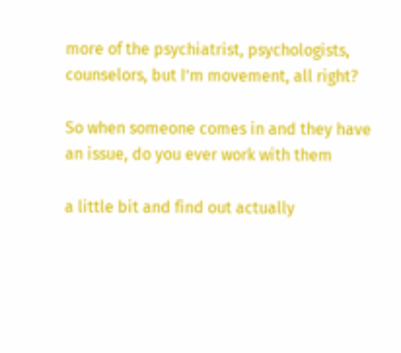more of the psychiatrist, psychologists,
counselors, but I’m movement, all right?

So when someone comes in and they have
an issue, do you ever work with them

a little bit and find out actually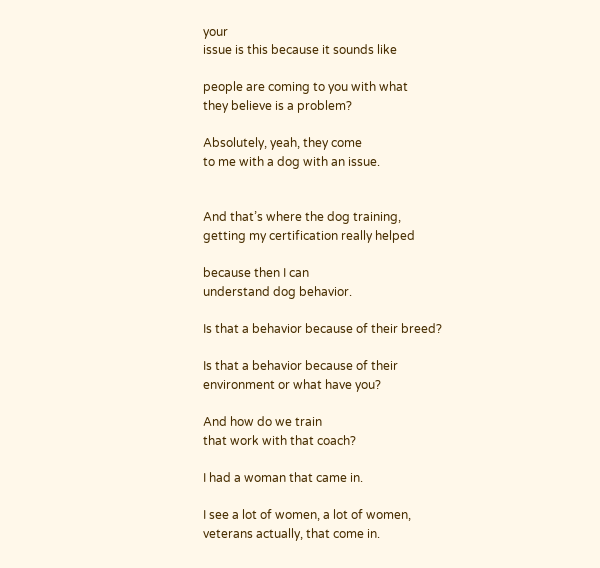your
issue is this because it sounds like

people are coming to you with what
they believe is a problem?

Absolutely, yeah, they come
to me with a dog with an issue.


And that’s where the dog training,
getting my certification really helped

because then I can
understand dog behavior.

Is that a behavior because of their breed?

Is that a behavior because of their
environment or what have you?

And how do we train
that work with that coach?

I had a woman that came in.

I see a lot of women, a lot of women,
veterans actually, that come in.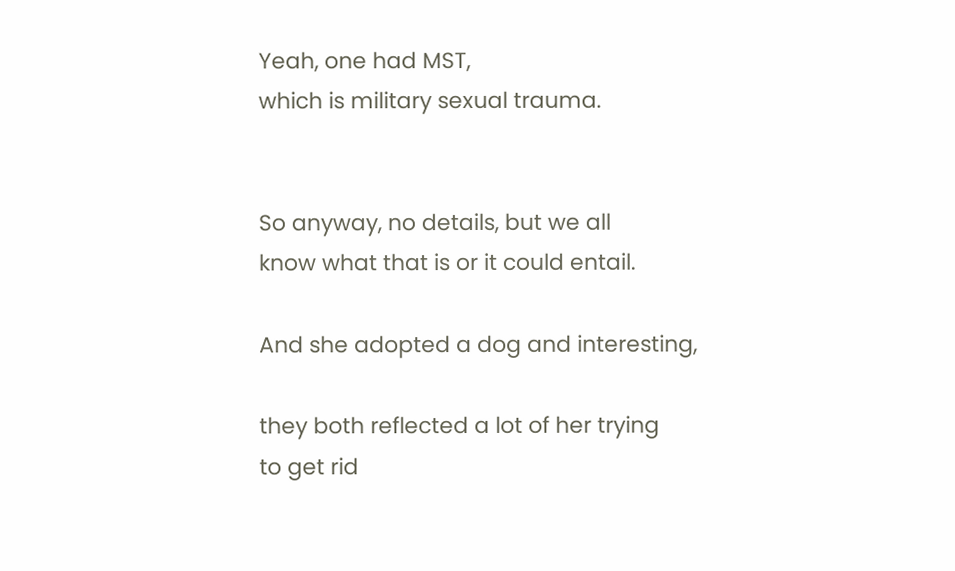Yeah, one had MST,
which is military sexual trauma.


So anyway, no details, but we all
know what that is or it could entail.

And she adopted a dog and interesting,

they both reflected a lot of her trying
to get rid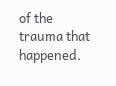of the trauma that happened.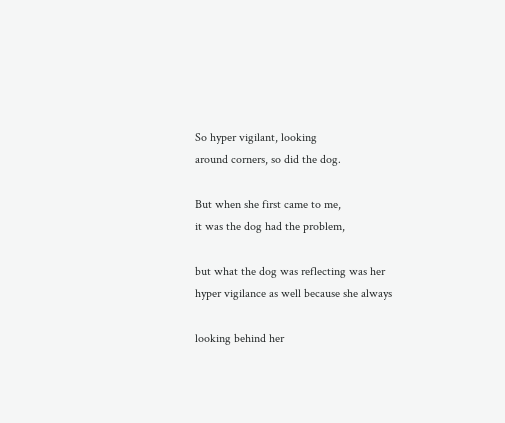So hyper vigilant, looking
around corners, so did the dog.

But when she first came to me,
it was the dog had the problem,

but what the dog was reflecting was her
hyper vigilance as well because she always

looking behind her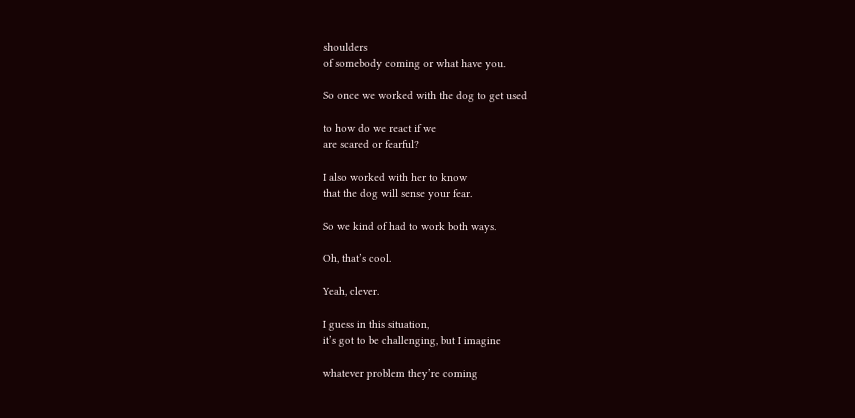shoulders
of somebody coming or what have you.

So once we worked with the dog to get used

to how do we react if we
are scared or fearful?

I also worked with her to know
that the dog will sense your fear.

So we kind of had to work both ways.

Oh, that’s cool.

Yeah, clever.

I guess in this situation,
it’s got to be challenging, but I imagine

whatever problem they’re coming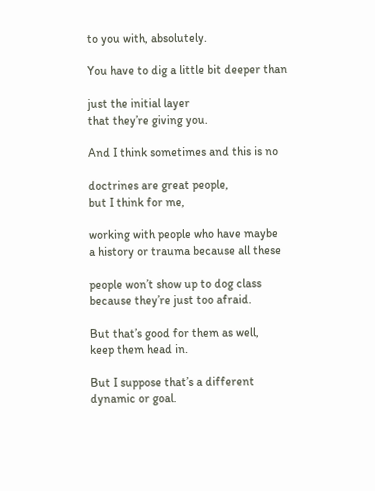to you with, absolutely.

You have to dig a little bit deeper than

just the initial layer
that they’re giving you.

And I think sometimes and this is no

doctrines are great people,
but I think for me,

working with people who have maybe
a history or trauma because all these

people won’t show up to dog class
because they’re just too afraid.

But that’s good for them as well,
keep them head in.

But I suppose that’s a different
dynamic or goal.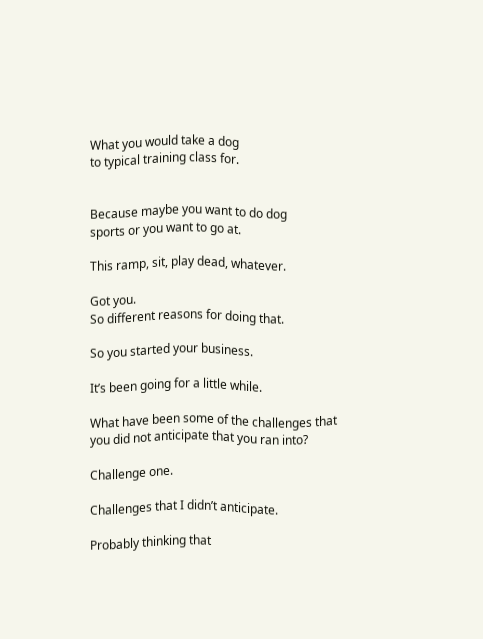What you would take a dog
to typical training class for.


Because maybe you want to do dog
sports or you want to go at.

This ramp, sit, play dead, whatever.

Got you.
So different reasons for doing that.

So you started your business.

It’s been going for a little while.

What have been some of the challenges that
you did not anticipate that you ran into?

Challenge one.

Challenges that I didn’t anticipate.

Probably thinking that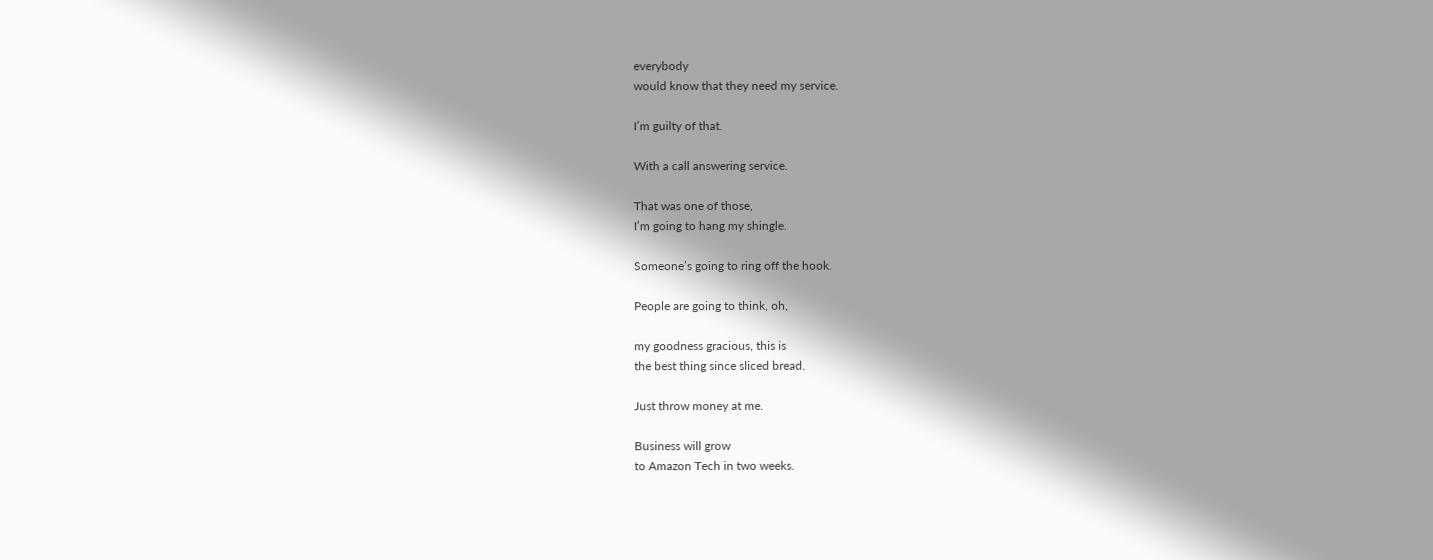everybody
would know that they need my service.

I’m guilty of that.

With a call answering service.

That was one of those,
I’m going to hang my shingle.

Someone’s going to ring off the hook.

People are going to think, oh,

my goodness gracious, this is
the best thing since sliced bread.

Just throw money at me.

Business will grow
to Amazon Tech in two weeks.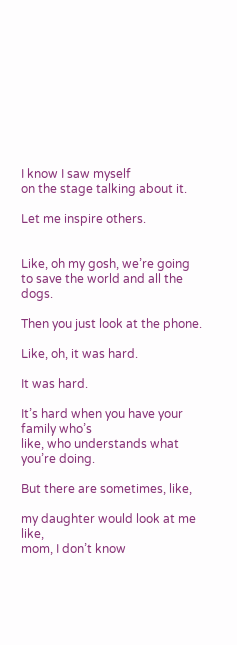I know I saw myself
on the stage talking about it.

Let me inspire others.


Like, oh my gosh, we’re going
to save the world and all the dogs.

Then you just look at the phone.

Like, oh, it was hard.

It was hard.

It’s hard when you have your family who’s
like, who understands what you’re doing.

But there are sometimes, like,

my daughter would look at me like,
mom, I don’t know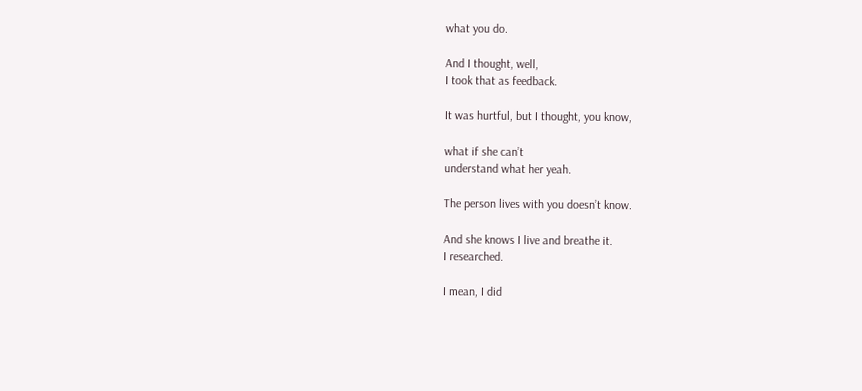what you do.

And I thought, well,
I took that as feedback.

It was hurtful, but I thought, you know,

what if she can’t
understand what her yeah.

The person lives with you doesn’t know.

And she knows I live and breathe it.
I researched.

I mean, I did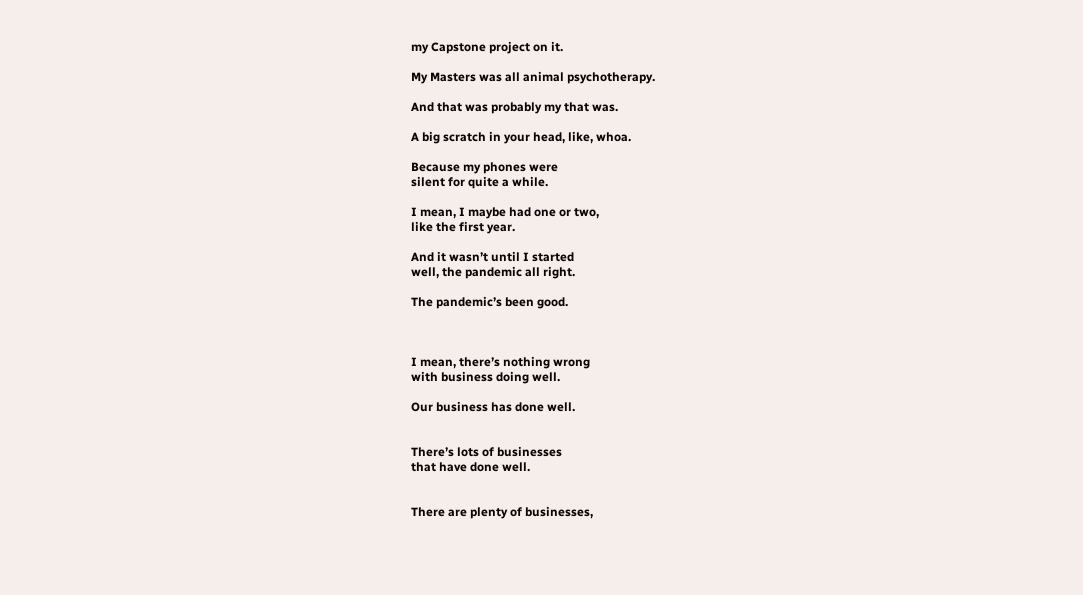my Capstone project on it.

My Masters was all animal psychotherapy.

And that was probably my that was.

A big scratch in your head, like, whoa.

Because my phones were
silent for quite a while.

I mean, I maybe had one or two,
like the first year.

And it wasn’t until I started
well, the pandemic all right.

The pandemic’s been good.



I mean, there’s nothing wrong
with business doing well.

Our business has done well.


There’s lots of businesses
that have done well.


There are plenty of businesses,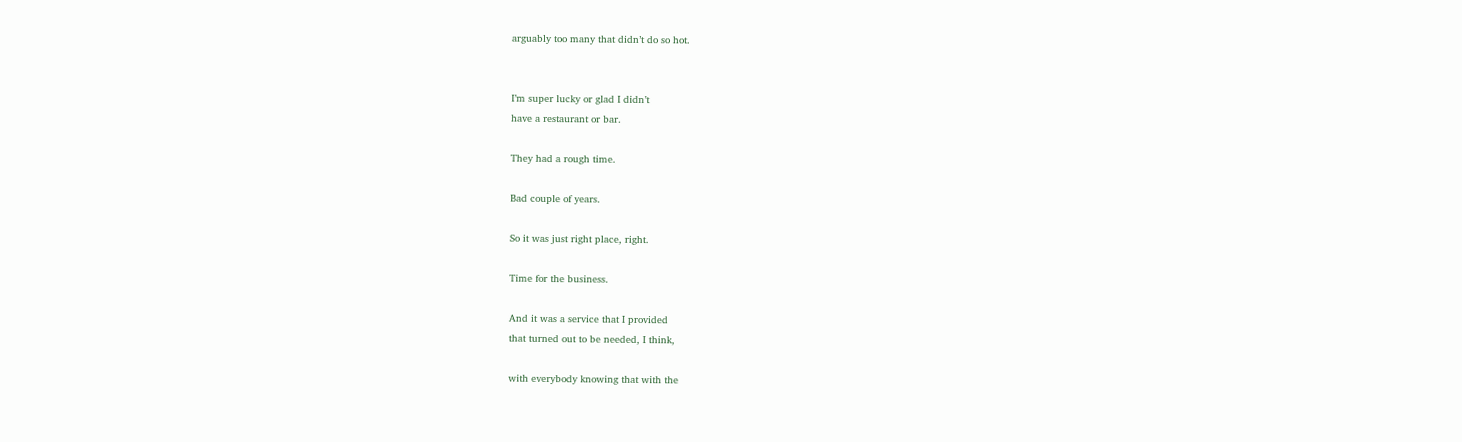arguably too many that didn’t do so hot.


I’m super lucky or glad I didn’t
have a restaurant or bar.

They had a rough time.

Bad couple of years.

So it was just right place, right.

Time for the business.

And it was a service that I provided
that turned out to be needed, I think,

with everybody knowing that with the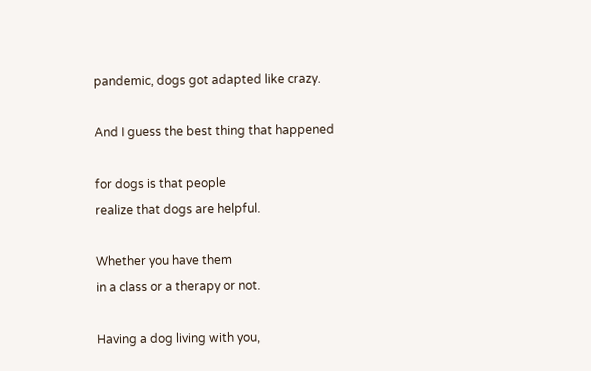pandemic, dogs got adapted like crazy.

And I guess the best thing that happened

for dogs is that people
realize that dogs are helpful.

Whether you have them
in a class or a therapy or not.

Having a dog living with you,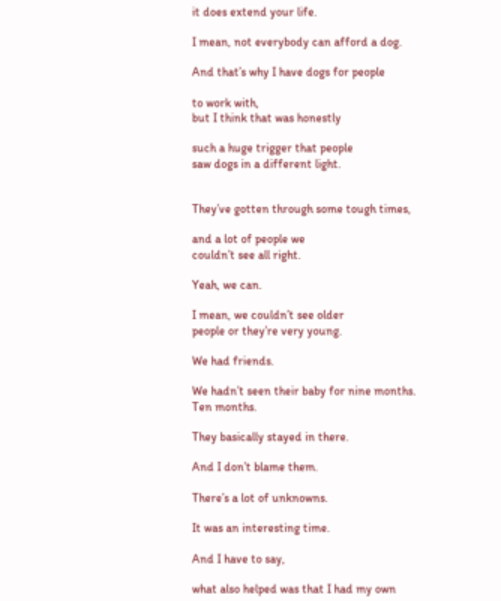it does extend your life.

I mean, not everybody can afford a dog.

And that’s why I have dogs for people

to work with,
but I think that was honestly

such a huge trigger that people
saw dogs in a different light.


They’ve gotten through some tough times,

and a lot of people we
couldn’t see all right.

Yeah, we can.

I mean, we couldn’t see older
people or they’re very young.

We had friends.

We hadn’t seen their baby for nine months.
Ten months.

They basically stayed in there.

And I don’t blame them.

There’s a lot of unknowns.

It was an interesting time.

And I have to say,

what also helped was that I had my own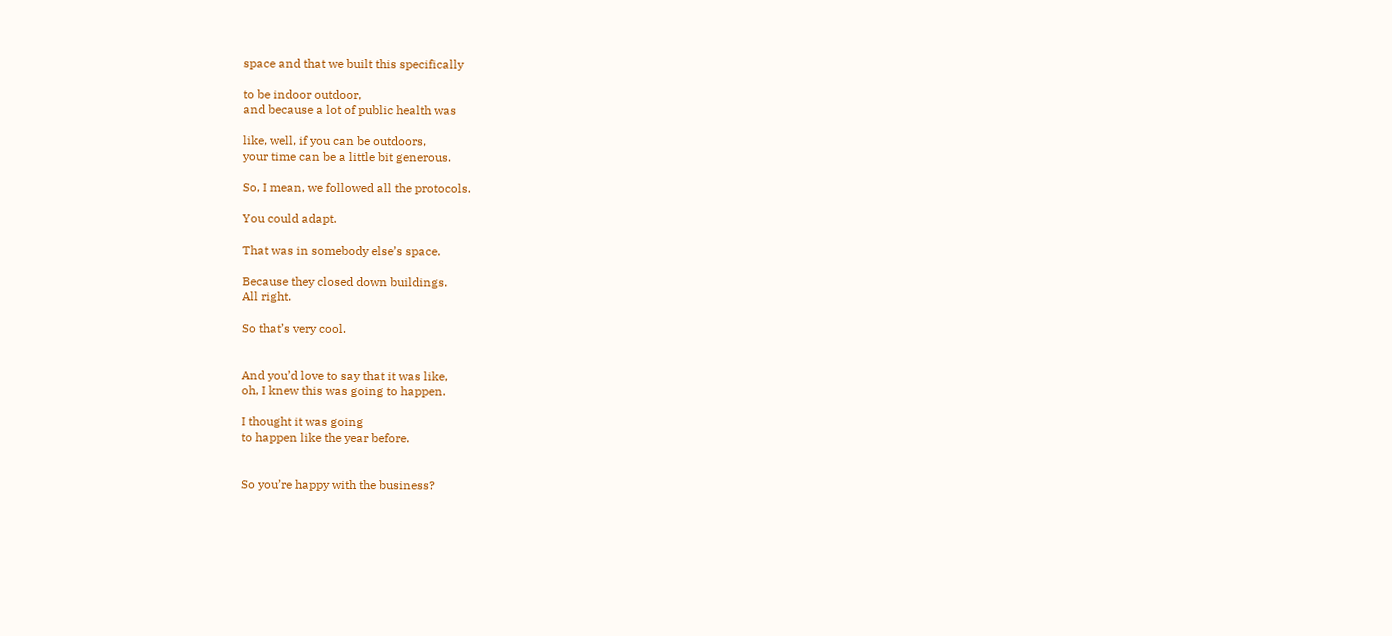space and that we built this specifically

to be indoor outdoor,
and because a lot of public health was

like, well, if you can be outdoors,
your time can be a little bit generous.

So, I mean, we followed all the protocols.

You could adapt.

That was in somebody else’s space.

Because they closed down buildings.
All right.

So that’s very cool.


And you’d love to say that it was like,
oh, I knew this was going to happen.

I thought it was going
to happen like the year before.


So you’re happy with the business?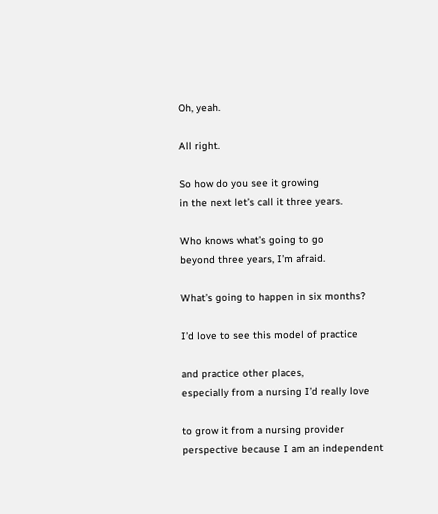Oh, yeah.

All right.

So how do you see it growing
in the next let’s call it three years.

Who knows what’s going to go
beyond three years, I’m afraid.

What’s going to happen in six months?

I’d love to see this model of practice

and practice other places,
especially from a nursing I’d really love

to grow it from a nursing provider
perspective because I am an independent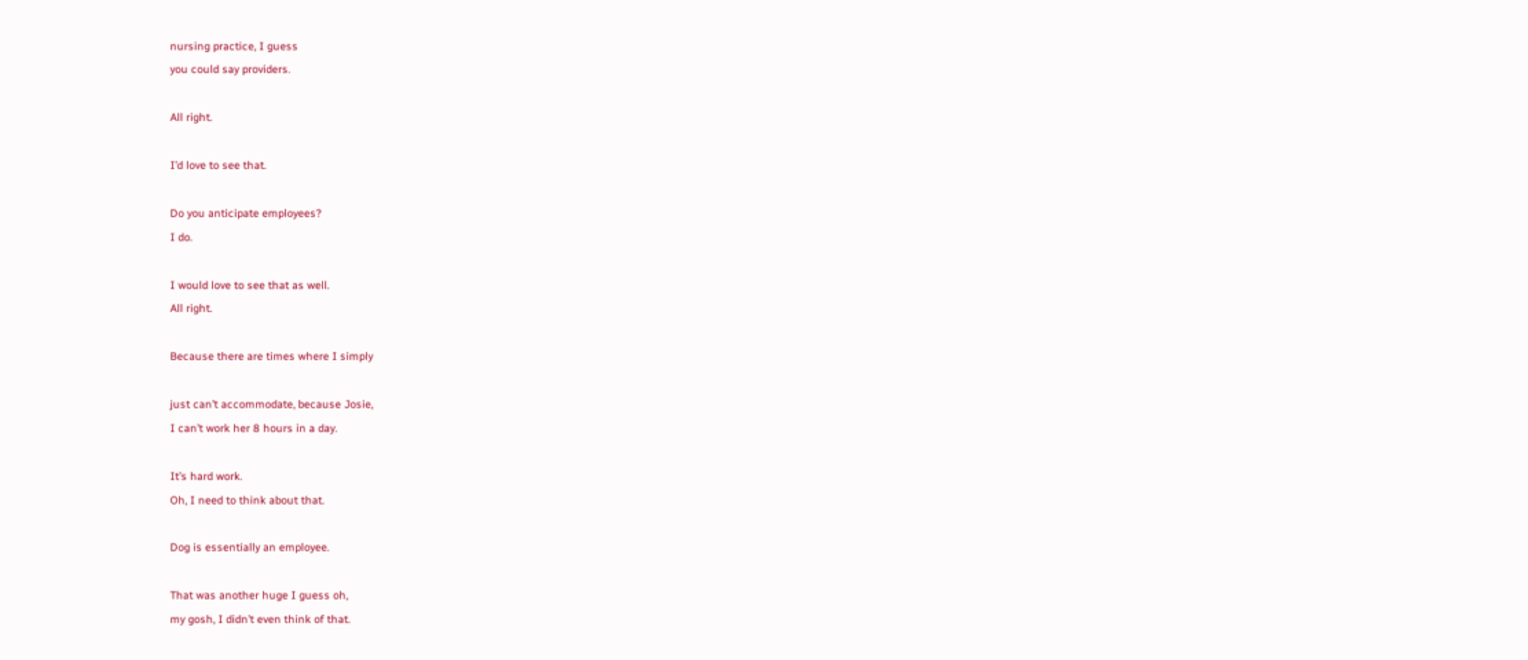nursing practice, I guess
you could say providers.

All right.

I’d love to see that.

Do you anticipate employees?
I do.

I would love to see that as well.
All right.

Because there are times where I simply

just can’t accommodate, because Josie,
I can’t work her 8 hours in a day.

It’s hard work.
Oh, I need to think about that.

Dog is essentially an employee.

That was another huge I guess oh,
my gosh, I didn’t even think of that.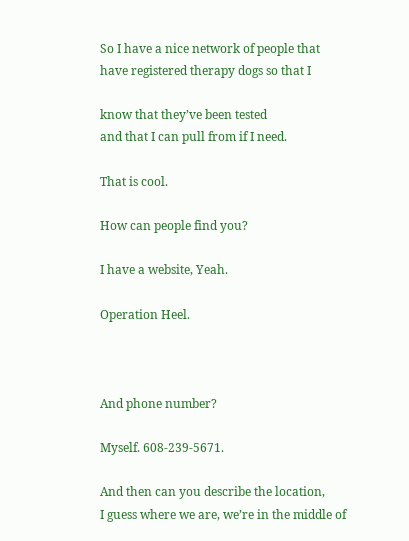So I have a nice network of people that
have registered therapy dogs so that I

know that they’ve been tested
and that I can pull from if I need.

That is cool.

How can people find you?

I have a website, Yeah.

Operation Heel.



And phone number?

Myself. 608-239-5671.

And then can you describe the location,
I guess where we are, we’re in the middle of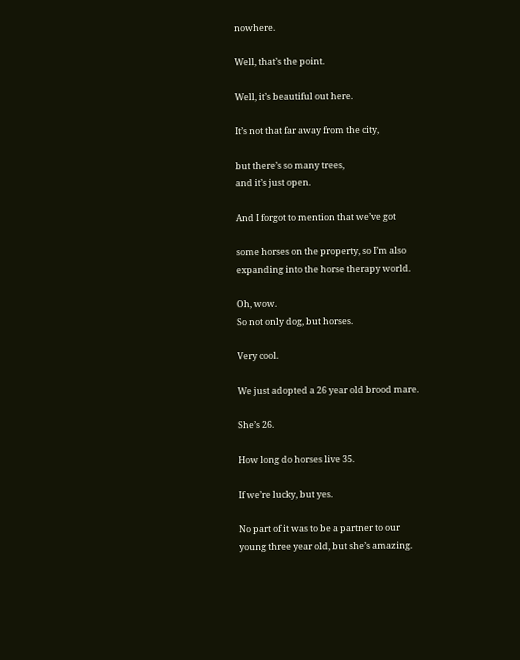nowhere.

Well, that’s the point.

Well, it’s beautiful out here.

It’s not that far away from the city,

but there’s so many trees,
and it’s just open.

And I forgot to mention that we’ve got

some horses on the property, so I’m also
expanding into the horse therapy world.

Oh, wow.
So not only dog, but horses.

Very cool.

We just adopted a 26 year old brood mare.

She’s 26.

How long do horses live 35.

If we’re lucky, but yes.

No part of it was to be a partner to our
young three year old, but she’s amazing.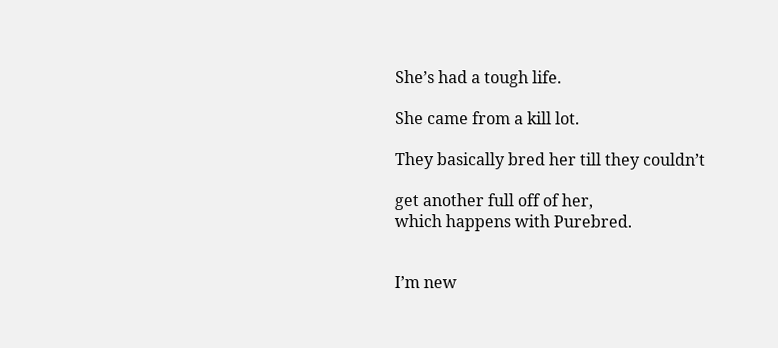She’s had a tough life.

She came from a kill lot.

They basically bred her till they couldn’t

get another full off of her,
which happens with Purebred.


I’m new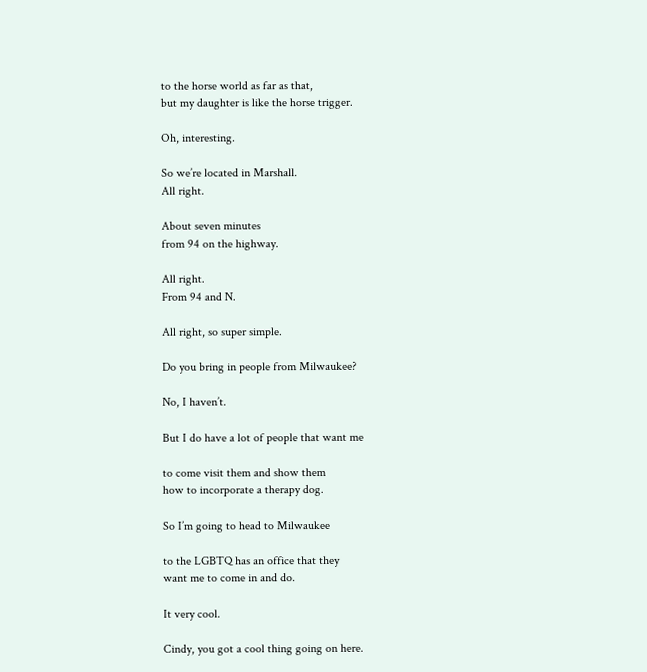to the horse world as far as that,
but my daughter is like the horse trigger.

Oh, interesting.

So we’re located in Marshall.
All right.

About seven minutes
from 94 on the highway.

All right.
From 94 and N.

All right, so super simple.

Do you bring in people from Milwaukee?

No, I haven’t.

But I do have a lot of people that want me

to come visit them and show them
how to incorporate a therapy dog.

So I’m going to head to Milwaukee

to the LGBTQ has an office that they
want me to come in and do.

It very cool.

Cindy, you got a cool thing going on here.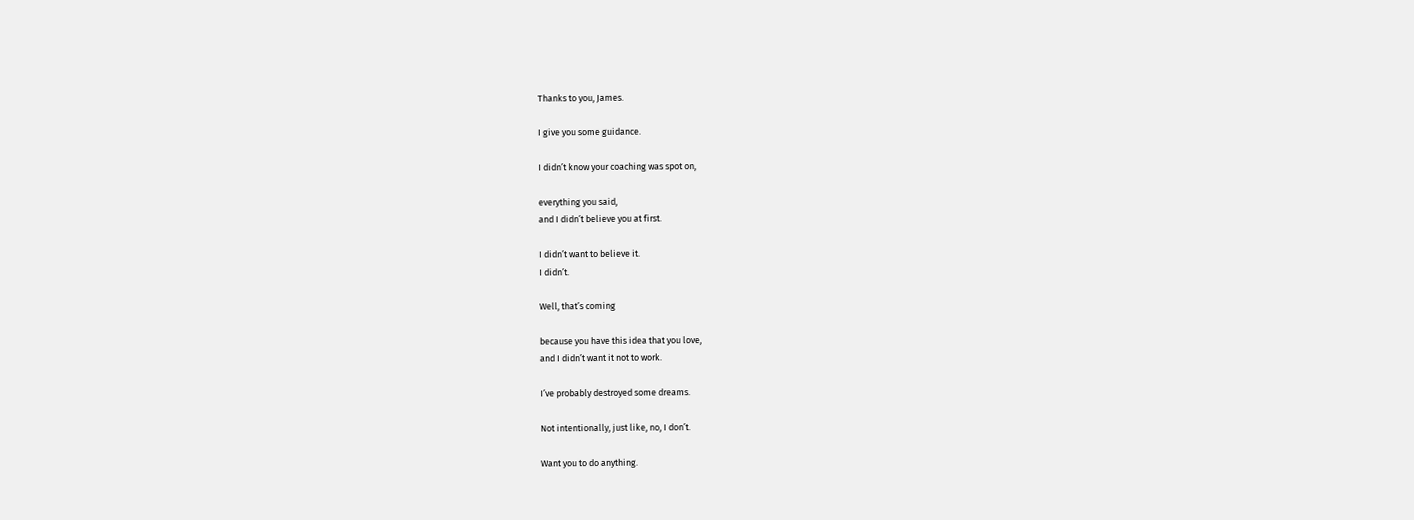Thanks to you, James.

I give you some guidance.

I didn’t know your coaching was spot on,

everything you said,
and I didn’t believe you at first.

I didn’t want to believe it.
I didn’t.

Well, that’s coming

because you have this idea that you love,
and I didn’t want it not to work.

I’ve probably destroyed some dreams.

Not intentionally, just like, no, I don’t.

Want you to do anything.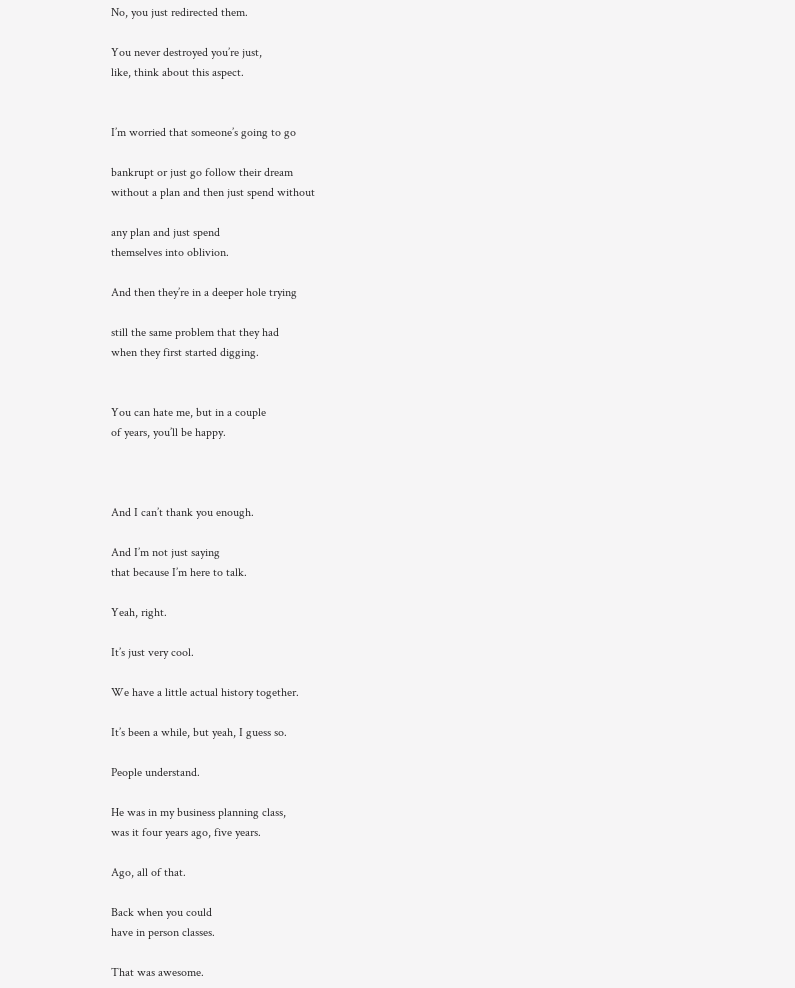No, you just redirected them.

You never destroyed you’re just,
like, think about this aspect.


I’m worried that someone’s going to go

bankrupt or just go follow their dream
without a plan and then just spend without

any plan and just spend
themselves into oblivion.

And then they’re in a deeper hole trying

still the same problem that they had
when they first started digging.


You can hate me, but in a couple
of years, you’ll be happy.



And I can’t thank you enough.

And I’m not just saying
that because I’m here to talk.

Yeah, right.

It’s just very cool.

We have a little actual history together.

It’s been a while, but yeah, I guess so.

People understand.

He was in my business planning class,
was it four years ago, five years.

Ago, all of that.

Back when you could
have in person classes.

That was awesome.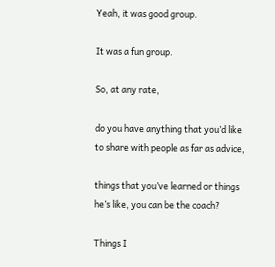Yeah, it was good group.

It was a fun group.

So, at any rate,

do you have anything that you’d like
to share with people as far as advice,

things that you’ve learned or things
he’s like, you can be the coach?

Things I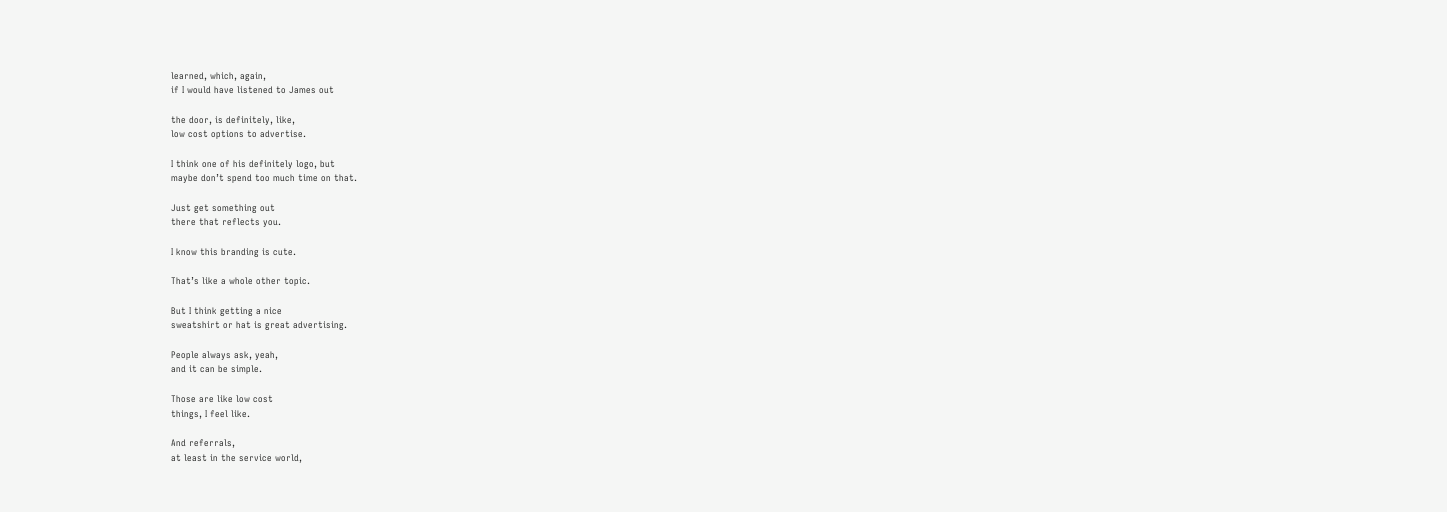learned, which, again,
if I would have listened to James out

the door, is definitely, like,
low cost options to advertise.

I think one of his definitely logo, but
maybe don’t spend too much time on that.

Just get something out
there that reflects you.

I know this branding is cute.

That’s like a whole other topic.

But I think getting a nice
sweatshirt or hat is great advertising.

People always ask, yeah,
and it can be simple.

Those are like low cost
things, I feel like.

And referrals,
at least in the service world,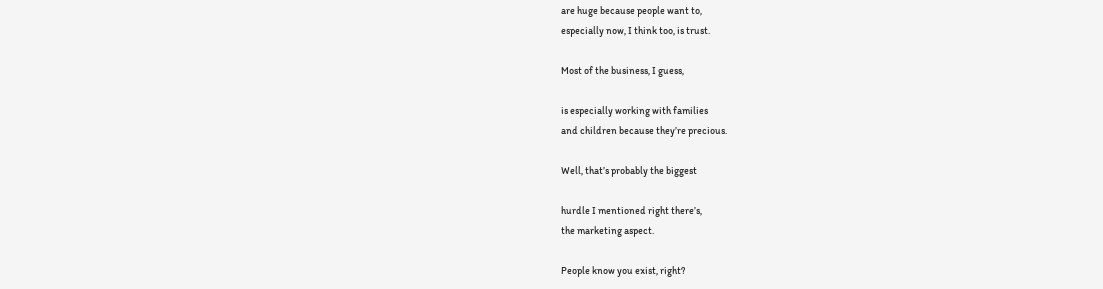are huge because people want to,
especially now, I think too, is trust.

Most of the business, I guess,

is especially working with families
and children because they’re precious.

Well, that’s probably the biggest

hurdle I mentioned right there’s,
the marketing aspect.

People know you exist, right?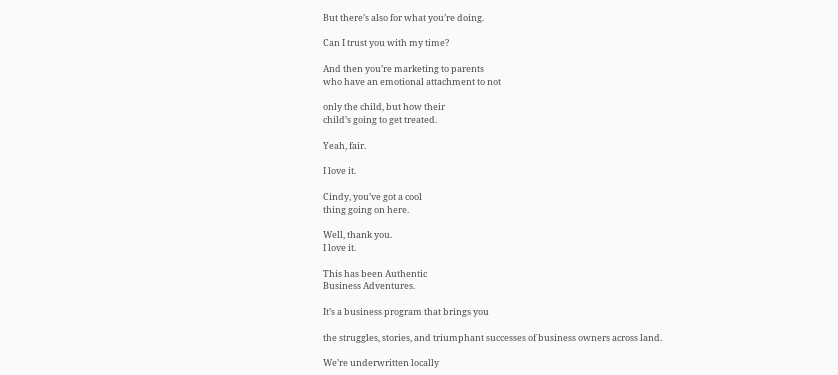But there’s also for what you’re doing.

Can I trust you with my time?

And then you’re marketing to parents
who have an emotional attachment to not

only the child, but how their
child’s going to get treated.

Yeah, fair.

I love it.

Cindy, you’ve got a cool
thing going on here.

Well, thank you.
I love it.

This has been Authentic
Business Adventures.

It’s a business program that brings you

the struggles, stories, and triumphant successes of business owners across land.

We’re underwritten locally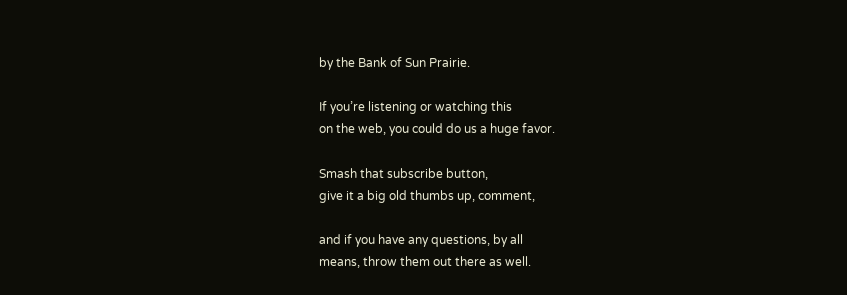by the Bank of Sun Prairie.

If you’re listening or watching this
on the web, you could do us a huge favor.

Smash that subscribe button,
give it a big old thumbs up, comment,

and if you have any questions, by all
means, throw them out there as well.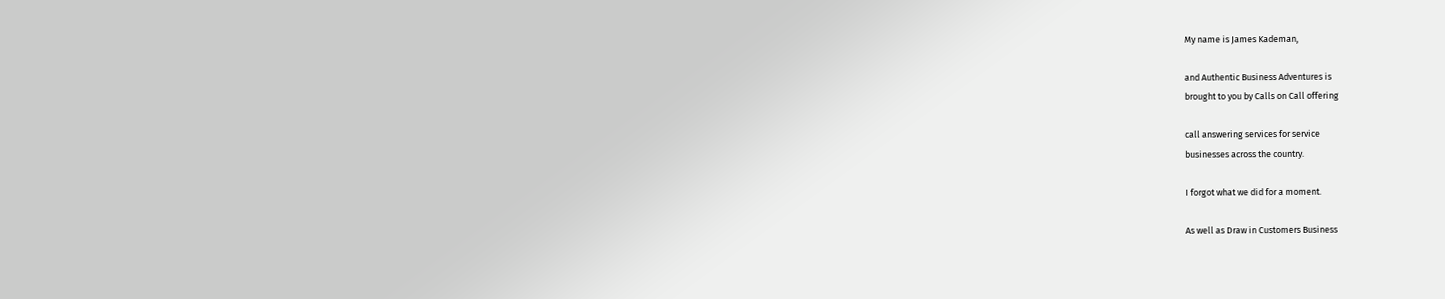My name is James Kademan,

and Authentic Business Adventures is
brought to you by Calls on Call offering

call answering services for service
businesses across the country.

I forgot what we did for a moment.

As well as Draw in Customers Business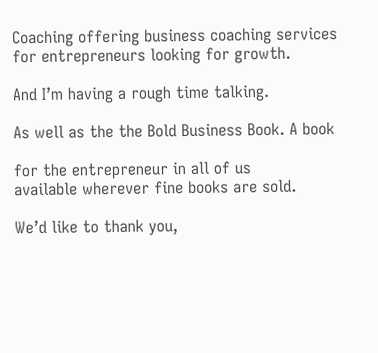Coaching offering business coaching services
for entrepreneurs looking for growth.

And I’m having a rough time talking.

As well as the the Bold Business Book. A book

for the entrepreneur in all of us
available wherever fine books are sold.

We’d like to thank you,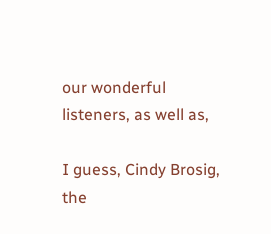our wonderful listeners, as well as,

I guess, Cindy Brosig,
the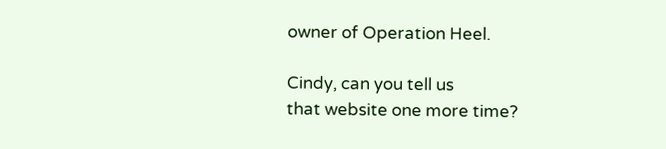owner of Operation Heel.

Cindy, can you tell us
that website one more time?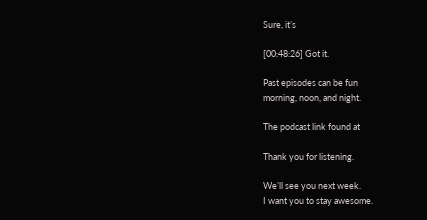Sure, it’s

[00:48:26] Got it.

Past episodes can be fun
morning, noon, and night.

The podcast link found at

Thank you for listening.

We’ll see you next week.
I want you to stay awesome.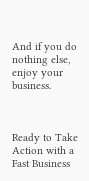And if you do nothing else,
enjoy your business.



Ready to Take Action with a Fast Business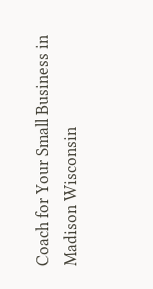Coach for Your Small Business in Madison Wisconsin